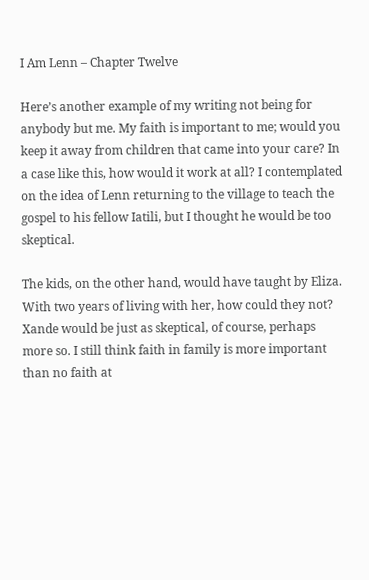I Am Lenn – Chapter Twelve

Here’s another example of my writing not being for anybody but me. My faith is important to me; would you keep it away from children that came into your care? In a case like this, how would it work at all? I contemplated on the idea of Lenn returning to the village to teach the gospel to his fellow Iatili, but I thought he would be too skeptical.

The kids, on the other hand, would have taught by Eliza. With two years of living with her, how could they not? Xande would be just as skeptical, of course, perhaps more so. I still think faith in family is more important than no faith at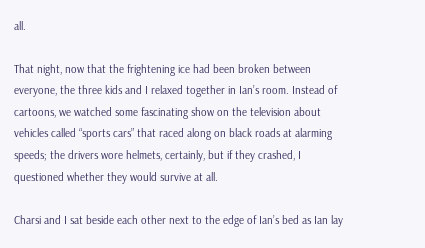all.

That night, now that the frightening ice had been broken between everyone, the three kids and I relaxed together in Ian’s room. Instead of cartoons, we watched some fascinating show on the television about vehicles called “sports cars” that raced along on black roads at alarming speeds; the drivers wore helmets, certainly, but if they crashed, I questioned whether they would survive at all.

Charsi and I sat beside each other next to the edge of Ian’s bed as Ian lay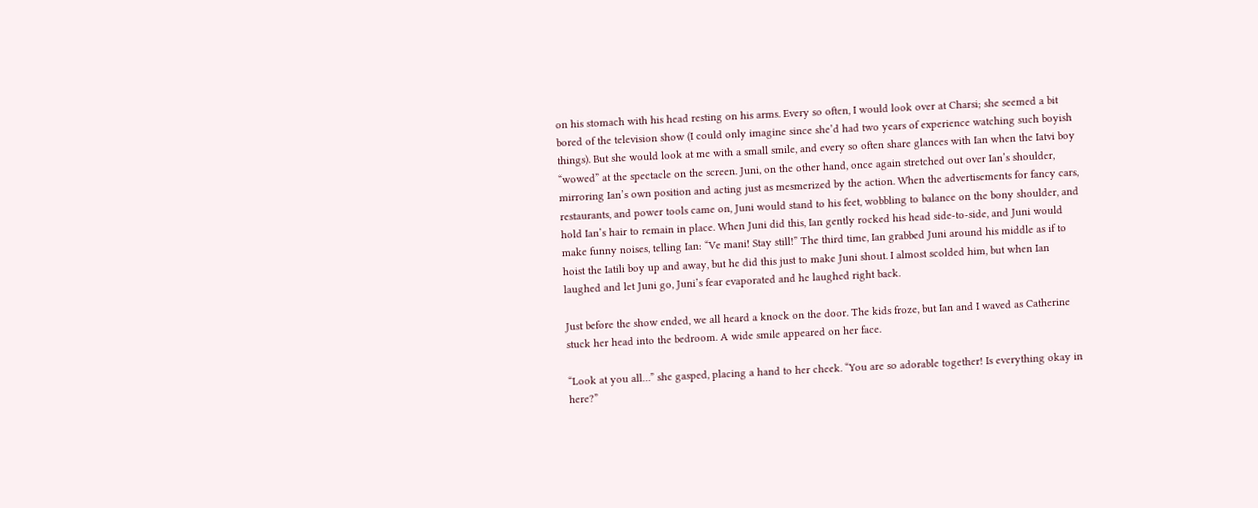on his stomach with his head resting on his arms. Every so often, I would look over at Charsi; she seemed a bit bored of the television show (I could only imagine since she’d had two years of experience watching such boyish things). But she would look at me with a small smile, and every so often share glances with Ian when the Iatvi boy “wowed” at the spectacle on the screen. Juni, on the other hand, once again stretched out over Ian’s shoulder, mirroring Ian’s own position and acting just as mesmerized by the action. When the advertisements for fancy cars, restaurants, and power tools came on, Juni would stand to his feet, wobbling to balance on the bony shoulder, and hold Ian’s hair to remain in place. When Juni did this, Ian gently rocked his head side-to-side, and Juni would make funny noises, telling Ian: “Ve mani! Stay still!” The third time, Ian grabbed Juni around his middle as if to hoist the Iatili boy up and away, but he did this just to make Juni shout. I almost scolded him, but when Ian laughed and let Juni go, Juni’s fear evaporated and he laughed right back.

Just before the show ended, we all heard a knock on the door. The kids froze, but Ian and I waved as Catherine stuck her head into the bedroom. A wide smile appeared on her face.

“Look at you all…” she gasped, placing a hand to her cheek. “You are so adorable together! Is everything okay in here?”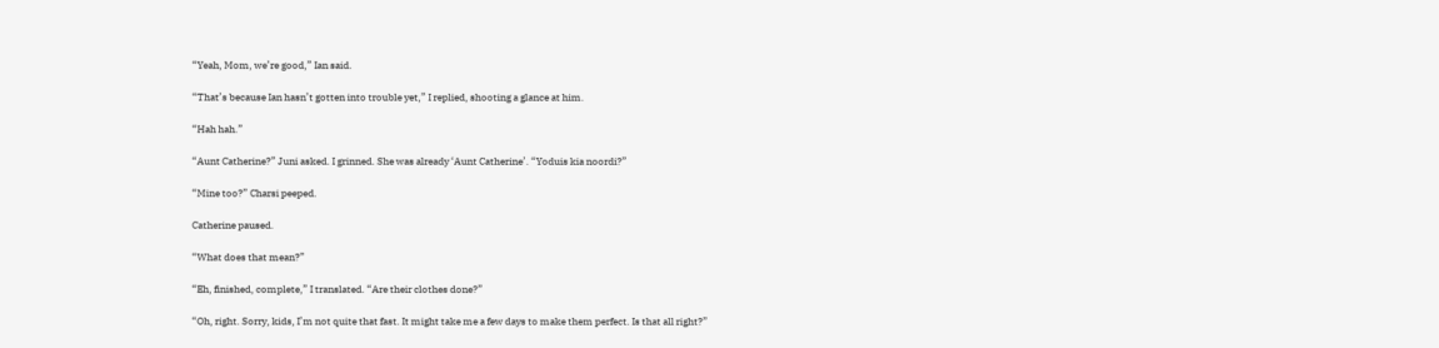“Yeah, Mom, we’re good,” Ian said.

“That’s because Ian hasn’t gotten into trouble yet,” I replied, shooting a glance at him.

“Hah hah.”

“Aunt Catherine?” Juni asked. I grinned. She was already ‘Aunt Catherine’. “Yoduis kia noordi?”

“Mine too?” Charsi peeped.

Catherine paused.

“What does that mean?”

“Eh, finished, complete,” I translated. “Are their clothes done?”

“Oh, right. Sorry, kids, I’m not quite that fast. It might take me a few days to make them perfect. Is that all right?”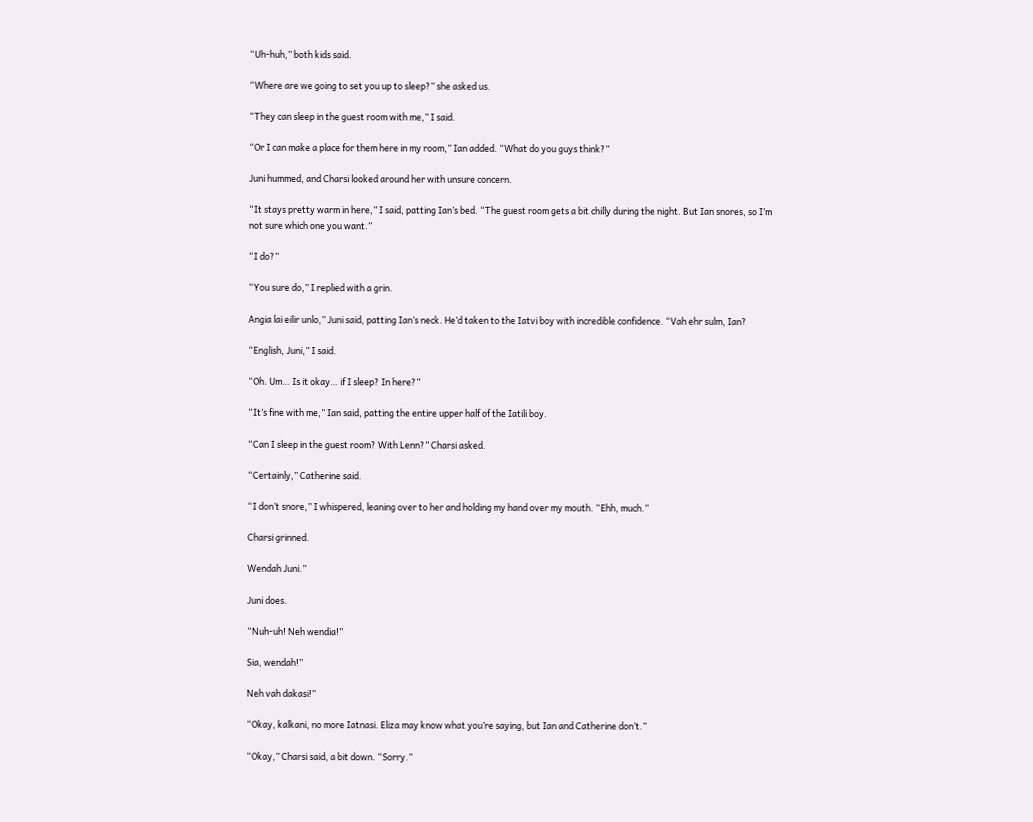“Uh-huh,” both kids said.

“Where are we going to set you up to sleep?” she asked us.

“They can sleep in the guest room with me,” I said.

“Or I can make a place for them here in my room,” Ian added. “What do you guys think?”

Juni hummed, and Charsi looked around her with unsure concern.

“It stays pretty warm in here,” I said, patting Ian’s bed. “The guest room gets a bit chilly during the night. But Ian snores, so I’m not sure which one you want.”

“I do?”

“You sure do,” I replied with a grin.

Angia lai eilir unlo,” Juni said, patting Ian’s neck. He’d taken to the Iatvi boy with incredible confidence. “Vah ehr sulm, Ian?

“English, Juni,” I said.

“Oh. Um… Is it okay… if I sleep? In here?”

“It’s fine with me,” Ian said, patting the entire upper half of the Iatili boy.

“Can I sleep in the guest room? With Lenn?” Charsi asked.

“Certainly,” Catherine said.

“I don’t snore,” I whispered, leaning over to her and holding my hand over my mouth. “Ehh, much.”

Charsi grinned.

Wendah Juni.”

Juni does.

“Nuh-uh! Neh wendia!”

Sia, wendah!”

Neh vah dakasi!”

“Okay, kalkani, no more Iatnasi. Eliza may know what you’re saying, but Ian and Catherine don’t.”

“Okay,” Charsi said, a bit down. “Sorry.”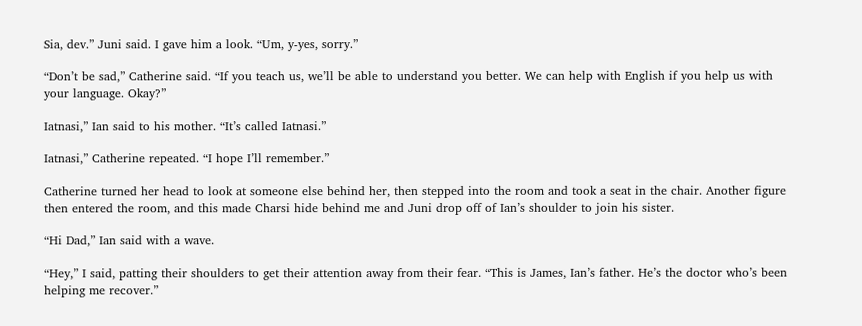Sia, dev.” Juni said. I gave him a look. “Um, y-yes, sorry.”

“Don’t be sad,” Catherine said. “If you teach us, we’ll be able to understand you better. We can help with English if you help us with your language. Okay?”

Iatnasi,” Ian said to his mother. “It’s called Iatnasi.”

Iatnasi,” Catherine repeated. “I hope I’ll remember.”

Catherine turned her head to look at someone else behind her, then stepped into the room and took a seat in the chair. Another figure then entered the room, and this made Charsi hide behind me and Juni drop off of Ian’s shoulder to join his sister.

“Hi Dad,” Ian said with a wave.

“Hey,” I said, patting their shoulders to get their attention away from their fear. “This is James, Ian’s father. He’s the doctor who’s been helping me recover.”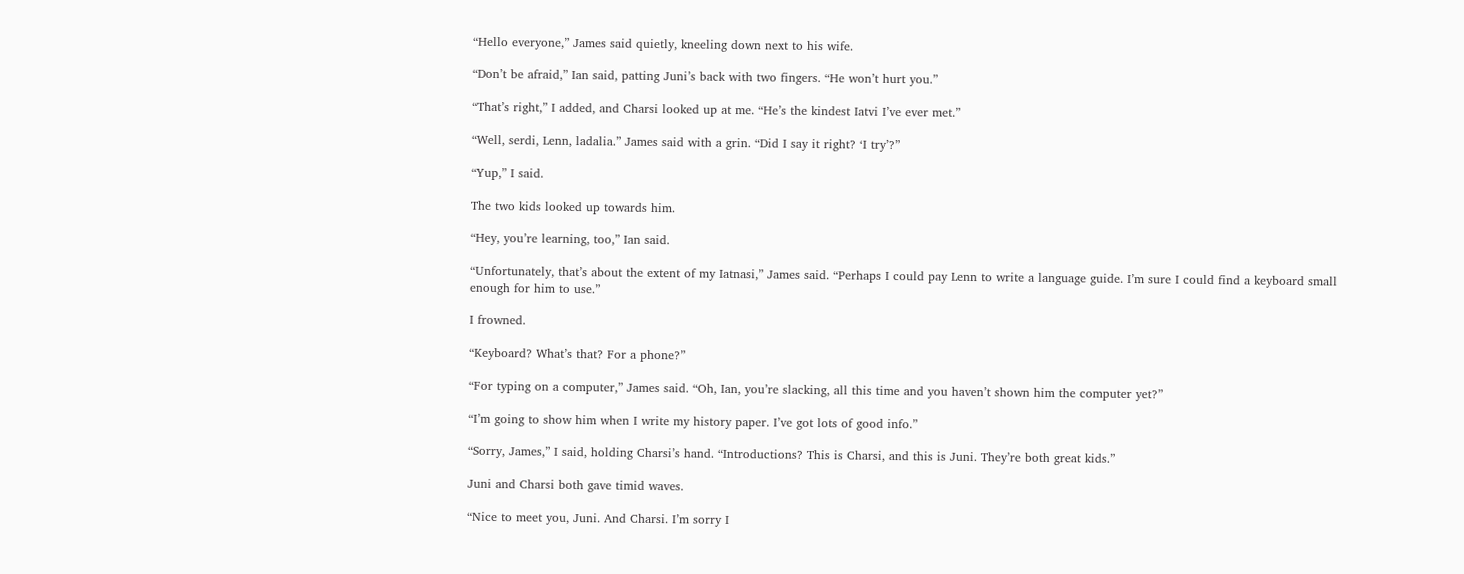“Hello everyone,” James said quietly, kneeling down next to his wife.

“Don’t be afraid,” Ian said, patting Juni’s back with two fingers. “He won’t hurt you.”

“That’s right,” I added, and Charsi looked up at me. “He’s the kindest Iatvi I’ve ever met.”

“Well, serdi, Lenn, ladalia.” James said with a grin. “Did I say it right? ‘I try’?”

“Yup,” I said.

The two kids looked up towards him.

“Hey, you’re learning, too,” Ian said.

“Unfortunately, that’s about the extent of my Iatnasi,” James said. “Perhaps I could pay Lenn to write a language guide. I’m sure I could find a keyboard small enough for him to use.”

I frowned.

“Keyboard? What’s that? For a phone?”

“For typing on a computer,” James said. “Oh, Ian, you’re slacking, all this time and you haven’t shown him the computer yet?”

“I’m going to show him when I write my history paper. I’ve got lots of good info.”

“Sorry, James,” I said, holding Charsi’s hand. “Introductions? This is Charsi, and this is Juni. They’re both great kids.”

Juni and Charsi both gave timid waves.

“Nice to meet you, Juni. And Charsi. I’m sorry I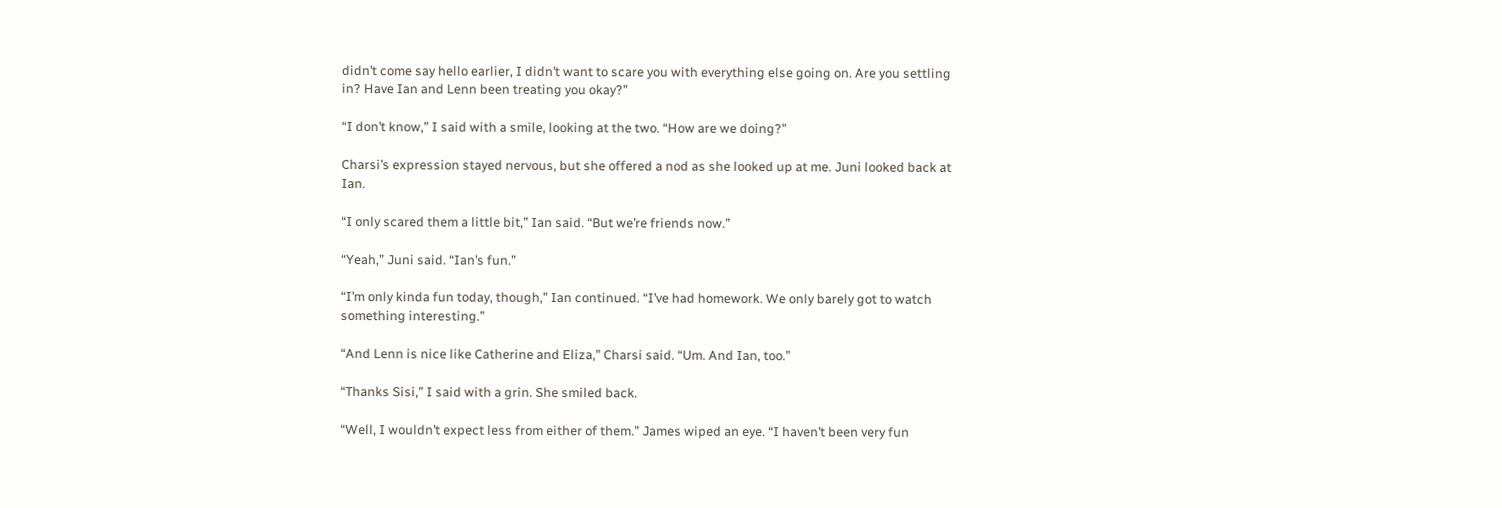didn’t come say hello earlier, I didn’t want to scare you with everything else going on. Are you settling in? Have Ian and Lenn been treating you okay?”

“I don’t know,” I said with a smile, looking at the two. “How are we doing?”

Charsi’s expression stayed nervous, but she offered a nod as she looked up at me. Juni looked back at Ian.

“I only scared them a little bit,” Ian said. “But we’re friends now.”

“Yeah,” Juni said. “Ian’s fun.”

“I’m only kinda fun today, though,” Ian continued. “I’ve had homework. We only barely got to watch something interesting.”

“And Lenn is nice like Catherine and Eliza,” Charsi said. “Um. And Ian, too.”

“Thanks Sisi,” I said with a grin. She smiled back.

“Well, I wouldn’t expect less from either of them.” James wiped an eye. “I haven’t been very fun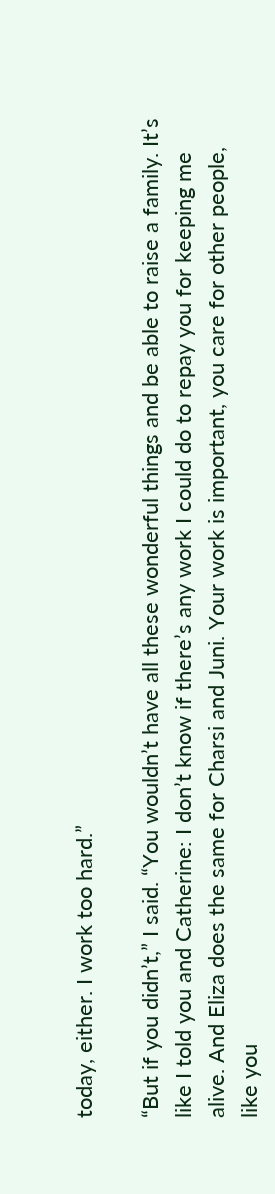today, either. I work too hard.”

“But if you didn’t,” I said. “You wouldn’t have all these wonderful things and be able to raise a family. It’s like I told you and Catherine: I don’t know if there’s any work I could do to repay you for keeping me alive. And Eliza does the same for Charsi and Juni. Your work is important, you care for other people, like you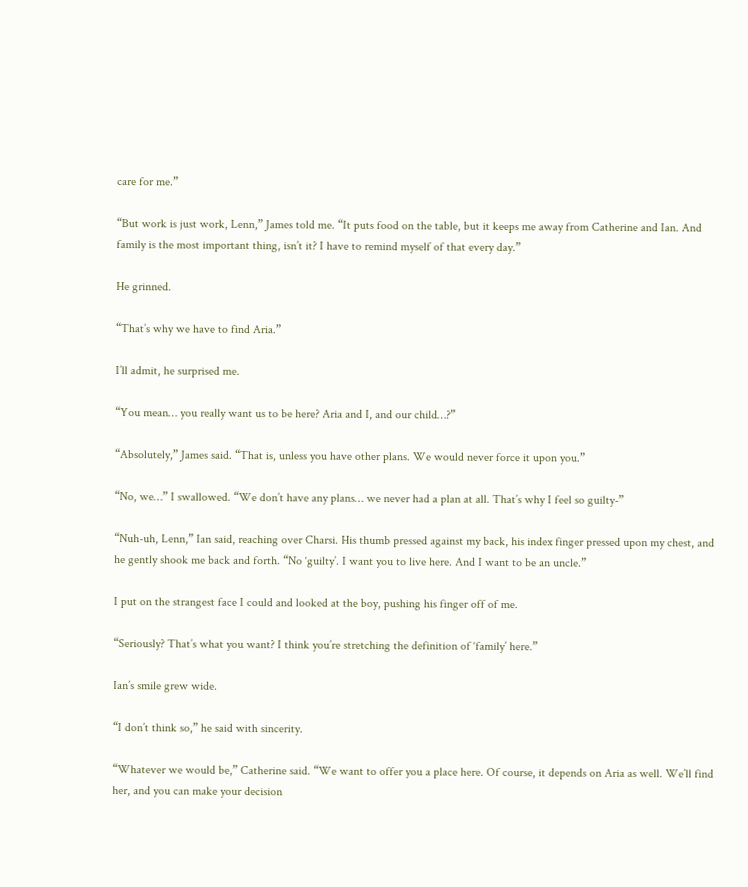care for me.”

“But work is just work, Lenn,” James told me. “It puts food on the table, but it keeps me away from Catherine and Ian. And family is the most important thing, isn’t it? I have to remind myself of that every day.”

He grinned.

“That’s why we have to find Aria.”

I’ll admit, he surprised me.

“You mean… you really want us to be here? Aria and I, and our child…?”

“Absolutely,” James said. “That is, unless you have other plans. We would never force it upon you.”

“No, we…” I swallowed. “We don’t have any plans… we never had a plan at all. That’s why I feel so guilty-”

“Nuh-uh, Lenn,” Ian said, reaching over Charsi. His thumb pressed against my back, his index finger pressed upon my chest, and he gently shook me back and forth. “No ‘guilty’. I want you to live here. And I want to be an uncle.”

I put on the strangest face I could and looked at the boy, pushing his finger off of me.

“Seriously? That’s what you want? I think you’re stretching the definition of ‘family’ here.”

Ian’s smile grew wide.

“I don’t think so,” he said with sincerity.

“Whatever we would be,” Catherine said. “We want to offer you a place here. Of course, it depends on Aria as well. We’ll find her, and you can make your decision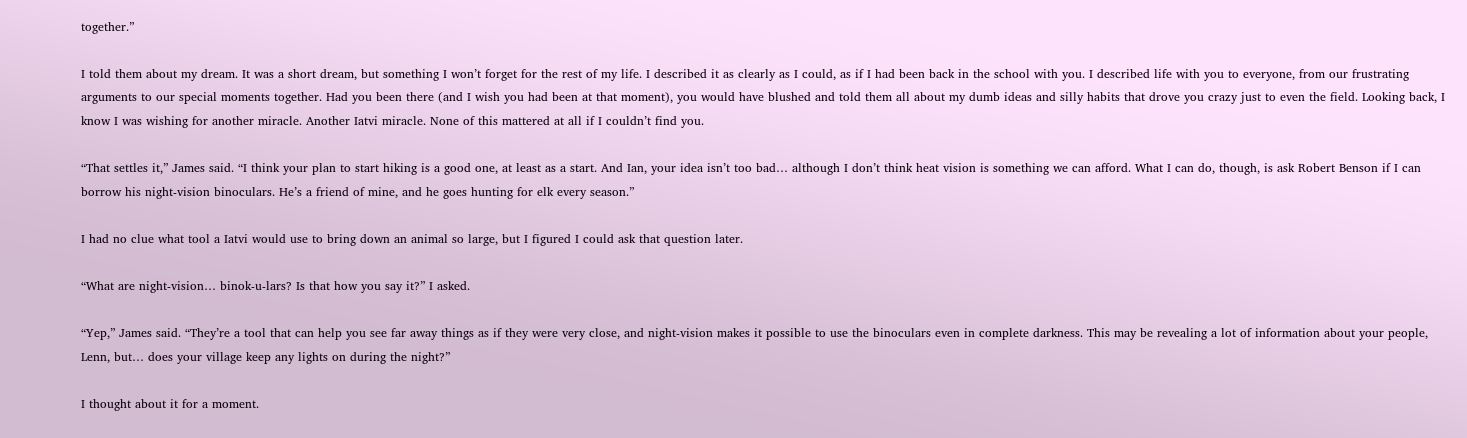together.”

I told them about my dream. It was a short dream, but something I won’t forget for the rest of my life. I described it as clearly as I could, as if I had been back in the school with you. I described life with you to everyone, from our frustrating arguments to our special moments together. Had you been there (and I wish you had been at that moment), you would have blushed and told them all about my dumb ideas and silly habits that drove you crazy just to even the field. Looking back, I know I was wishing for another miracle. Another Iatvi miracle. None of this mattered at all if I couldn’t find you.

“That settles it,” James said. “I think your plan to start hiking is a good one, at least as a start. And Ian, your idea isn’t too bad… although I don’t think heat vision is something we can afford. What I can do, though, is ask Robert Benson if I can borrow his night-vision binoculars. He’s a friend of mine, and he goes hunting for elk every season.”

I had no clue what tool a Iatvi would use to bring down an animal so large, but I figured I could ask that question later.

“What are night-vision… binok-u-lars? Is that how you say it?” I asked.

“Yep,” James said. “They’re a tool that can help you see far away things as if they were very close, and night-vision makes it possible to use the binoculars even in complete darkness. This may be revealing a lot of information about your people, Lenn, but… does your village keep any lights on during the night?”

I thought about it for a moment.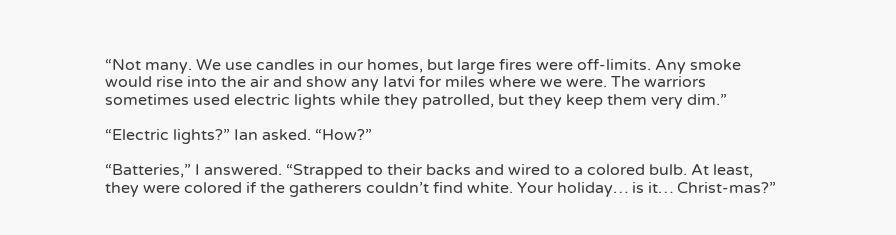“Not many. We use candles in our homes, but large fires were off-limits. Any smoke would rise into the air and show any Iatvi for miles where we were. The warriors sometimes used electric lights while they patrolled, but they keep them very dim.”

“Electric lights?” Ian asked. “How?”

“Batteries,” I answered. “Strapped to their backs and wired to a colored bulb. At least, they were colored if the gatherers couldn’t find white. Your holiday… is it… Christ-mas?”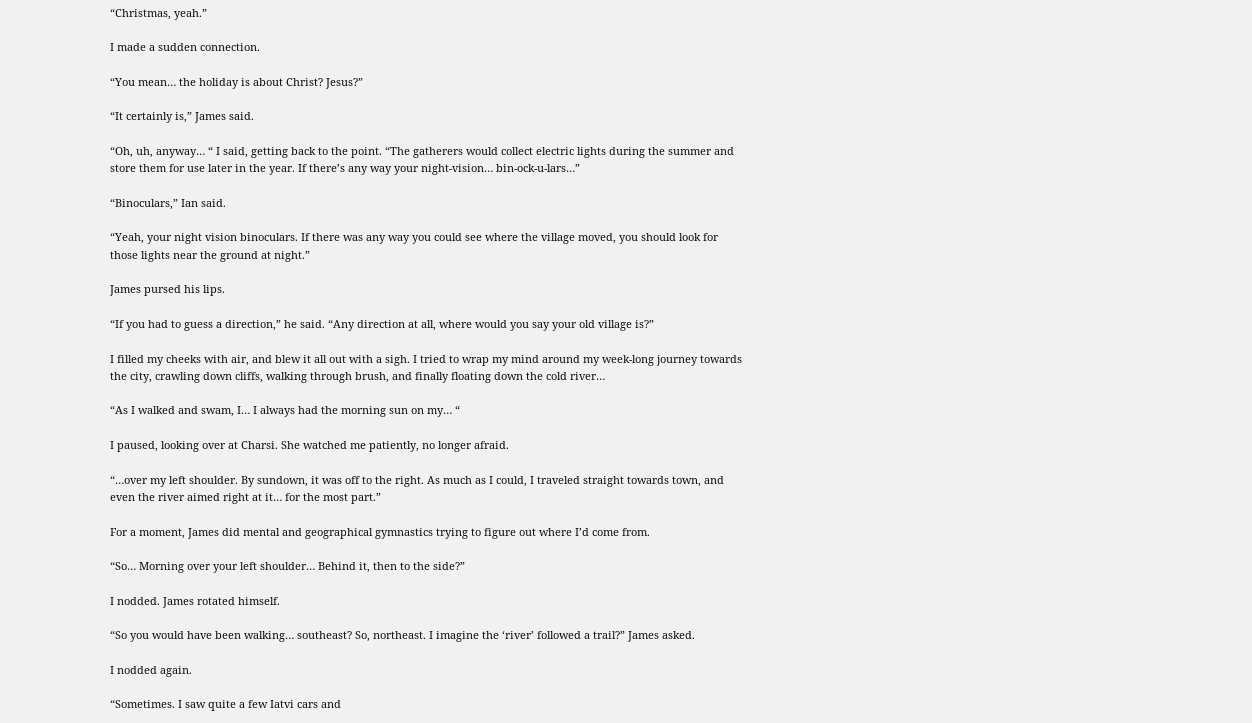“Christmas, yeah.”

I made a sudden connection.

“You mean… the holiday is about Christ? Jesus?”

“It certainly is,” James said.

“Oh, uh, anyway… “ I said, getting back to the point. “The gatherers would collect electric lights during the summer and store them for use later in the year. If there’s any way your night-vision… bin-ock-u-lars…”

“Binoculars,” Ian said.

“Yeah, your night vision binoculars. If there was any way you could see where the village moved, you should look for those lights near the ground at night.”

James pursed his lips.

“If you had to guess a direction,” he said. “Any direction at all, where would you say your old village is?”

I filled my cheeks with air, and blew it all out with a sigh. I tried to wrap my mind around my week-long journey towards the city, crawling down cliffs, walking through brush, and finally floating down the cold river…

“As I walked and swam, I… I always had the morning sun on my… “

I paused, looking over at Charsi. She watched me patiently, no longer afraid.

“…over my left shoulder. By sundown, it was off to the right. As much as I could, I traveled straight towards town, and even the river aimed right at it… for the most part.”

For a moment, James did mental and geographical gymnastics trying to figure out where I’d come from.

“So… Morning over your left shoulder… Behind it, then to the side?”

I nodded. James rotated himself.

“So you would have been walking… southeast? So, northeast. I imagine the ‘river’ followed a trail?” James asked.

I nodded again.

“Sometimes. I saw quite a few Iatvi cars and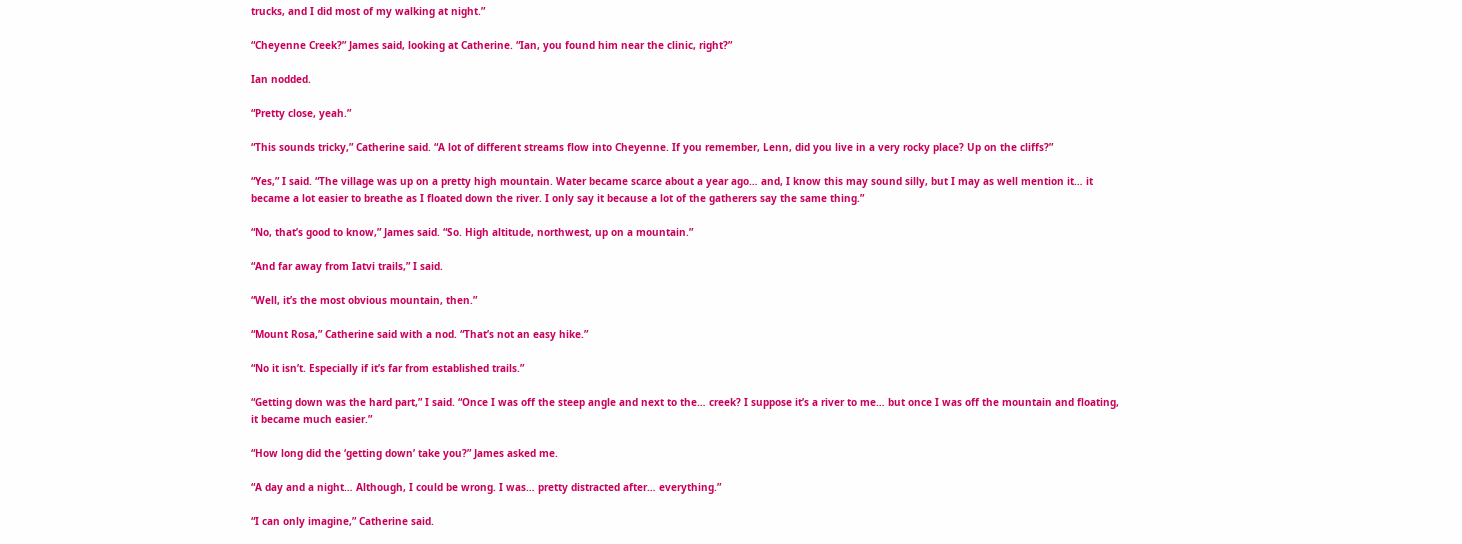trucks, and I did most of my walking at night.”

“Cheyenne Creek?” James said, looking at Catherine. “Ian, you found him near the clinic, right?”

Ian nodded.

“Pretty close, yeah.”

“This sounds tricky,” Catherine said. “A lot of different streams flow into Cheyenne. If you remember, Lenn, did you live in a very rocky place? Up on the cliffs?”

“Yes,” I said. “The village was up on a pretty high mountain. Water became scarce about a year ago… and, I know this may sound silly, but I may as well mention it… it became a lot easier to breathe as I floated down the river. I only say it because a lot of the gatherers say the same thing.”

“No, that’s good to know,” James said. “So. High altitude, northwest, up on a mountain.”

“And far away from Iatvi trails,” I said.

“Well, it’s the most obvious mountain, then.”

“Mount Rosa,” Catherine said with a nod. “That’s not an easy hike.”

“No it isn’t. Especially if it’s far from established trails.”

“Getting down was the hard part,” I said. “Once I was off the steep angle and next to the… creek? I suppose it’s a river to me… but once I was off the mountain and floating, it became much easier.”

“How long did the ‘getting down’ take you?” James asked me.

“A day and a night… Although, I could be wrong. I was… pretty distracted after… everything.”

“I can only imagine,” Catherine said.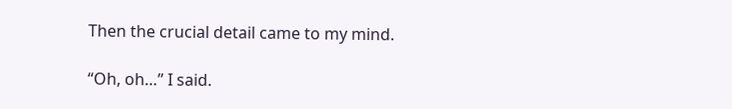Then the crucial detail came to my mind.

“Oh, oh…” I said.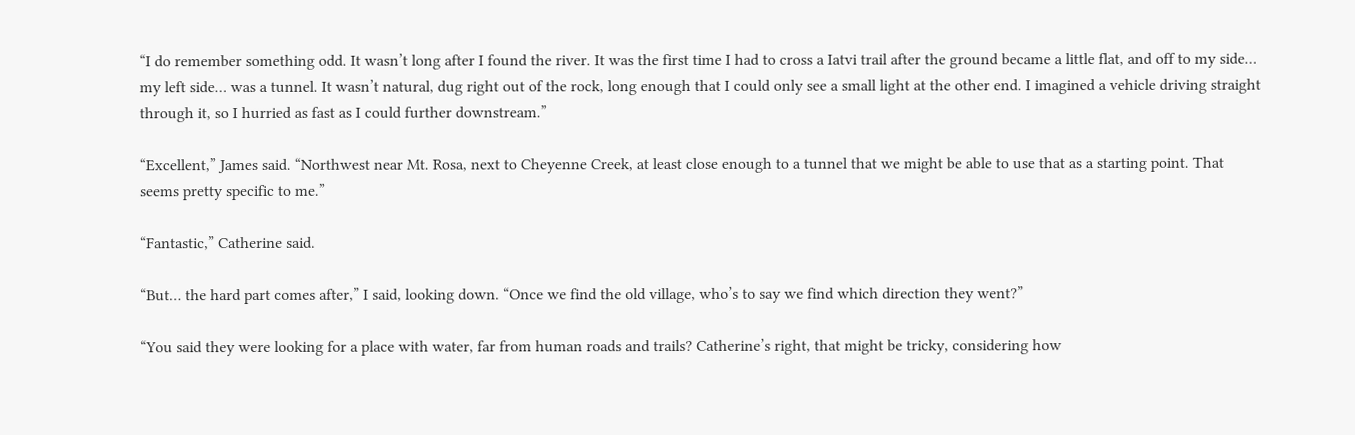“I do remember something odd. It wasn’t long after I found the river. It was the first time I had to cross a Iatvi trail after the ground became a little flat, and off to my side… my left side… was a tunnel. It wasn’t natural, dug right out of the rock, long enough that I could only see a small light at the other end. I imagined a vehicle driving straight through it, so I hurried as fast as I could further downstream.”

“Excellent,” James said. “Northwest near Mt. Rosa, next to Cheyenne Creek, at least close enough to a tunnel that we might be able to use that as a starting point. That seems pretty specific to me.”

“Fantastic,” Catherine said.

“But… the hard part comes after,” I said, looking down. “Once we find the old village, who’s to say we find which direction they went?”

“You said they were looking for a place with water, far from human roads and trails? Catherine’s right, that might be tricky, considering how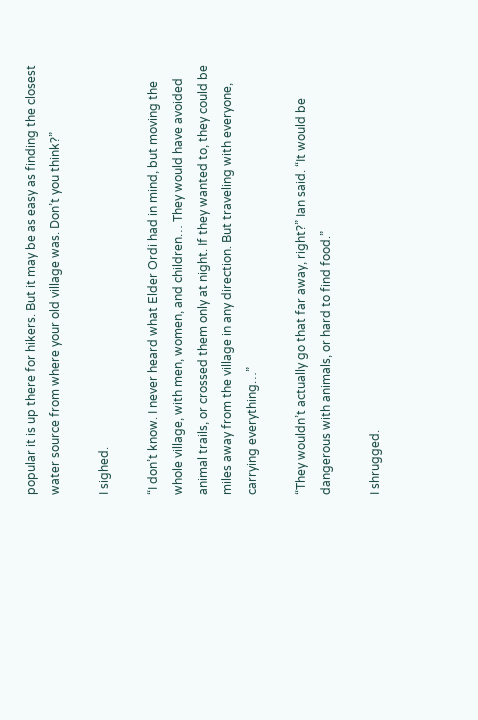popular it is up there for hikers. But it may be as easy as finding the closest water source from where your old village was. Don’t you think?”

I sighed.

“I don’t know. I never heard what Elder Ordi had in mind, but moving the whole village, with men, women, and children… They would have avoided animal trails, or crossed them only at night. If they wanted to, they could be miles away from the village in any direction. But traveling with everyone, carrying everything…”

“They wouldn’t actually go that far away, right?” Ian said. “It would be dangerous with animals, or hard to find food.”

I shrugged.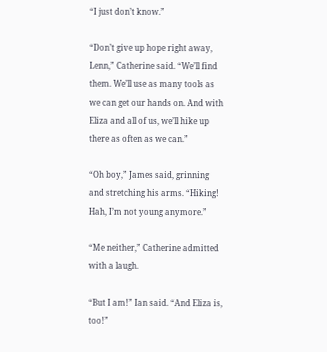“I just don’t know.”

“Don’t give up hope right away, Lenn,” Catherine said. “We’ll find them. We’ll use as many tools as we can get our hands on. And with Eliza and all of us, we’ll hike up there as often as we can.”

“Oh boy,” James said, grinning and stretching his arms. “Hiking! Hah, I’m not young anymore.”

“Me neither,” Catherine admitted with a laugh.

“But I am!” Ian said. “And Eliza is, too!”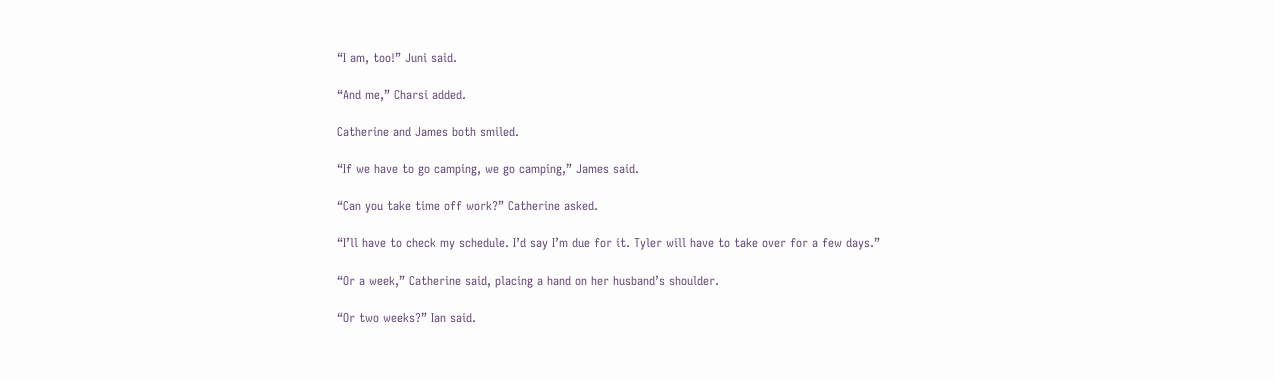“I am, too!” Juni said.

“And me,” Charsi added.

Catherine and James both smiled.

“If we have to go camping, we go camping,” James said.

“Can you take time off work?” Catherine asked.

“I’ll have to check my schedule. I’d say I’m due for it. Tyler will have to take over for a few days.”

“Or a week,” Catherine said, placing a hand on her husband’s shoulder.

“Or two weeks?” Ian said.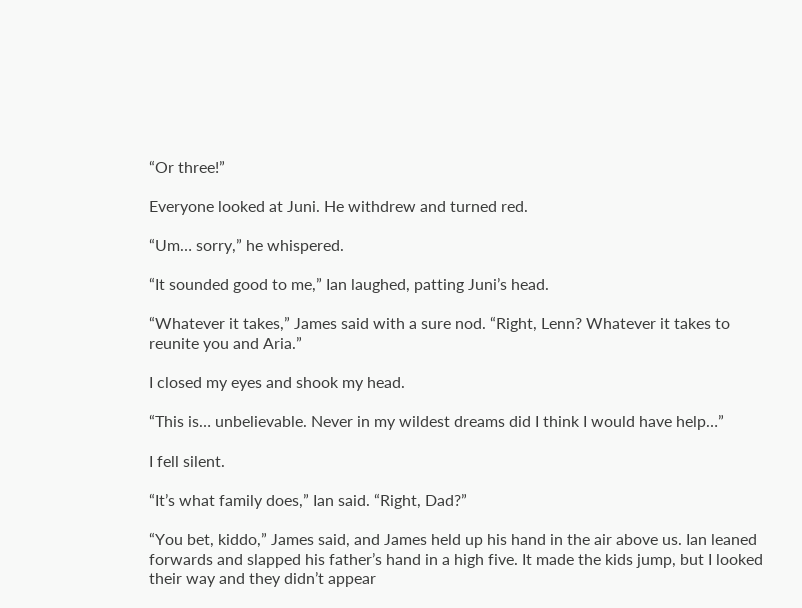“Or three!”

Everyone looked at Juni. He withdrew and turned red.

“Um… sorry,” he whispered.

“It sounded good to me,” Ian laughed, patting Juni’s head.

“Whatever it takes,” James said with a sure nod. “Right, Lenn? Whatever it takes to reunite you and Aria.”

I closed my eyes and shook my head.

“This is… unbelievable. Never in my wildest dreams did I think I would have help…”

I fell silent.

“It’s what family does,” Ian said. “Right, Dad?”

“You bet, kiddo,” James said, and James held up his hand in the air above us. Ian leaned forwards and slapped his father’s hand in a high five. It made the kids jump, but I looked their way and they didn’t appear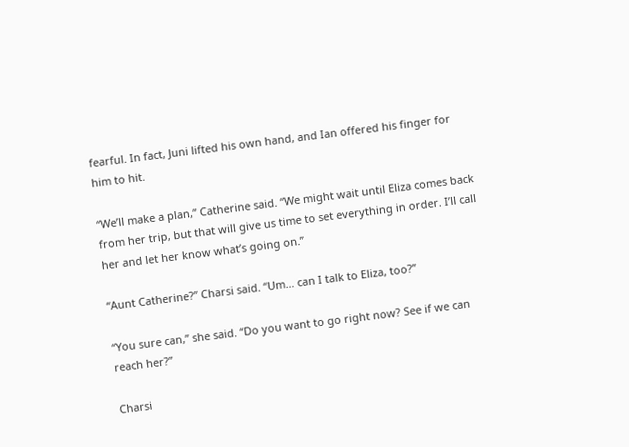fearful. In fact, Juni lifted his own hand, and Ian offered his finger for him to hit.

“We’ll make a plan,” Catherine said. “We might wait until Eliza comes back from her trip, but that will give us time to set everything in order. I’ll call her and let her know what’s going on.”

“Aunt Catherine?” Charsi said. “Um… can I talk to Eliza, too?”

“You sure can,” she said. “Do you want to go right now? See if we can reach her?”

Charsi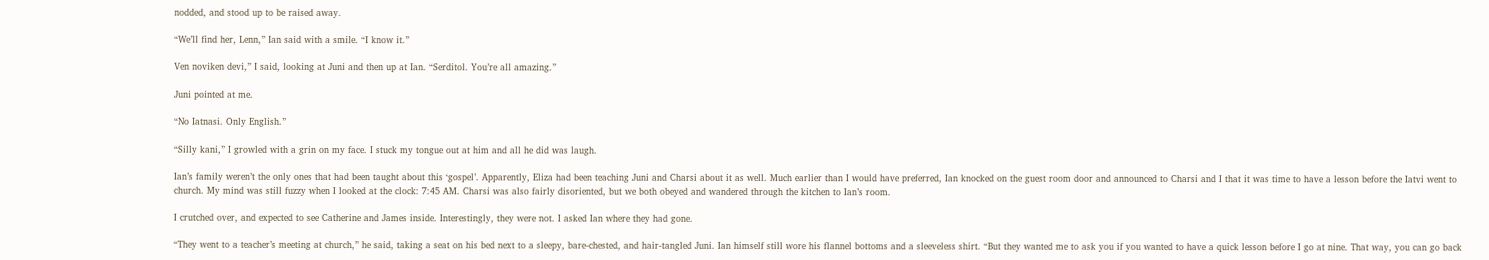nodded, and stood up to be raised away.

“We’ll find her, Lenn,” Ian said with a smile. “I know it.”

Ven noviken devi,” I said, looking at Juni and then up at Ian. “Serditol. You’re all amazing.”

Juni pointed at me.

“No Iatnasi. Only English.”

“Silly kani,” I growled with a grin on my face. I stuck my tongue out at him and all he did was laugh.

Ian’s family weren’t the only ones that had been taught about this ‘gospel’. Apparently, Eliza had been teaching Juni and Charsi about it as well. Much earlier than I would have preferred, Ian knocked on the guest room door and announced to Charsi and I that it was time to have a lesson before the Iatvi went to church. My mind was still fuzzy when I looked at the clock: 7:45 AM. Charsi was also fairly disoriented, but we both obeyed and wandered through the kitchen to Ian’s room.

I crutched over, and expected to see Catherine and James inside. Interestingly, they were not. I asked Ian where they had gone.

“They went to a teacher’s meeting at church,” he said, taking a seat on his bed next to a sleepy, bare-chested, and hair-tangled Juni. Ian himself still wore his flannel bottoms and a sleeveless shirt. “But they wanted me to ask you if you wanted to have a quick lesson before I go at nine. That way, you can go back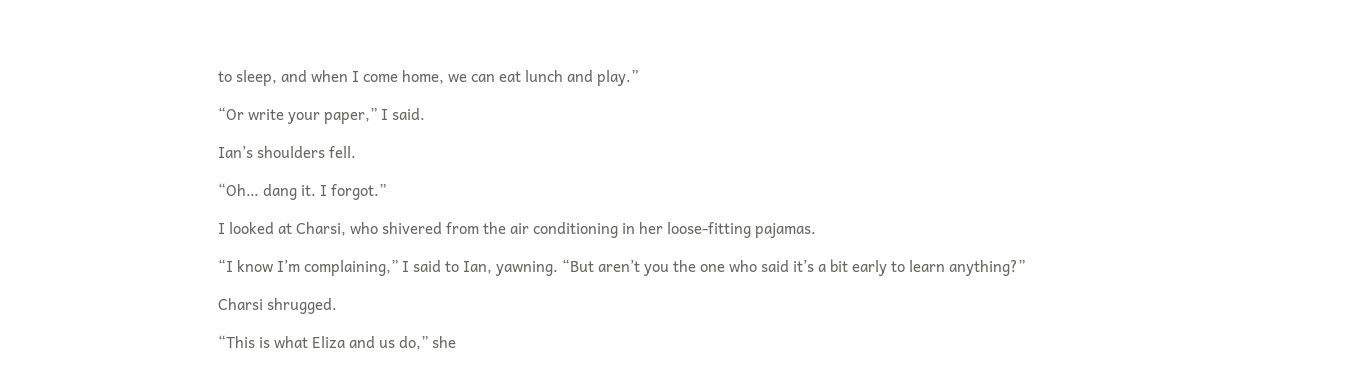to sleep, and when I come home, we can eat lunch and play.”

“Or write your paper,” I said.

Ian’s shoulders fell.

“Oh… dang it. I forgot.”

I looked at Charsi, who shivered from the air conditioning in her loose-fitting pajamas.

“I know I’m complaining,” I said to Ian, yawning. “But aren’t you the one who said it’s a bit early to learn anything?”

Charsi shrugged.

“This is what Eliza and us do,” she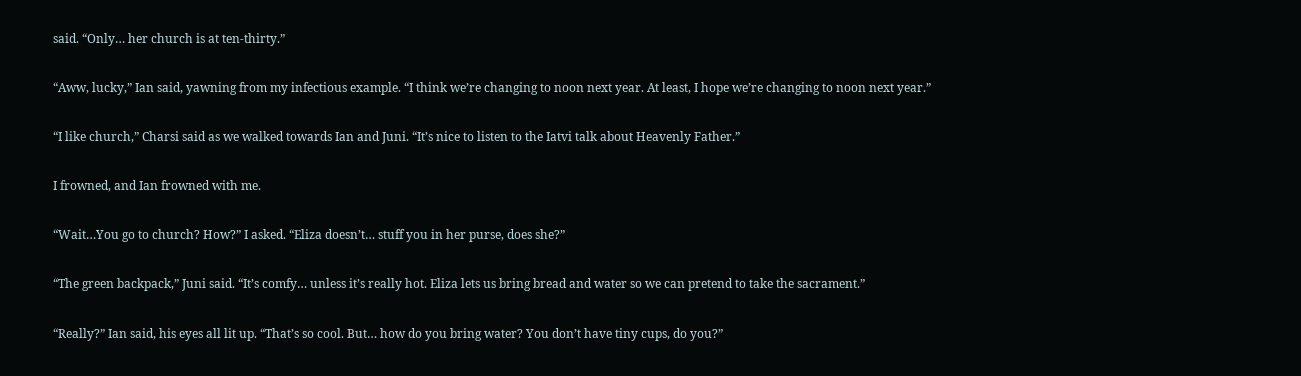said. “Only… her church is at ten-thirty.”

“Aww, lucky,” Ian said, yawning from my infectious example. “I think we’re changing to noon next year. At least, I hope we’re changing to noon next year.”

“I like church,” Charsi said as we walked towards Ian and Juni. “It’s nice to listen to the Iatvi talk about Heavenly Father.”

I frowned, and Ian frowned with me.

“Wait…You go to church? How?” I asked. “Eliza doesn’t… stuff you in her purse, does she?”

“The green backpack,” Juni said. “It’s comfy… unless it’s really hot. Eliza lets us bring bread and water so we can pretend to take the sacrament.”

“Really?” Ian said, his eyes all lit up. “That’s so cool. But… how do you bring water? You don’t have tiny cups, do you?”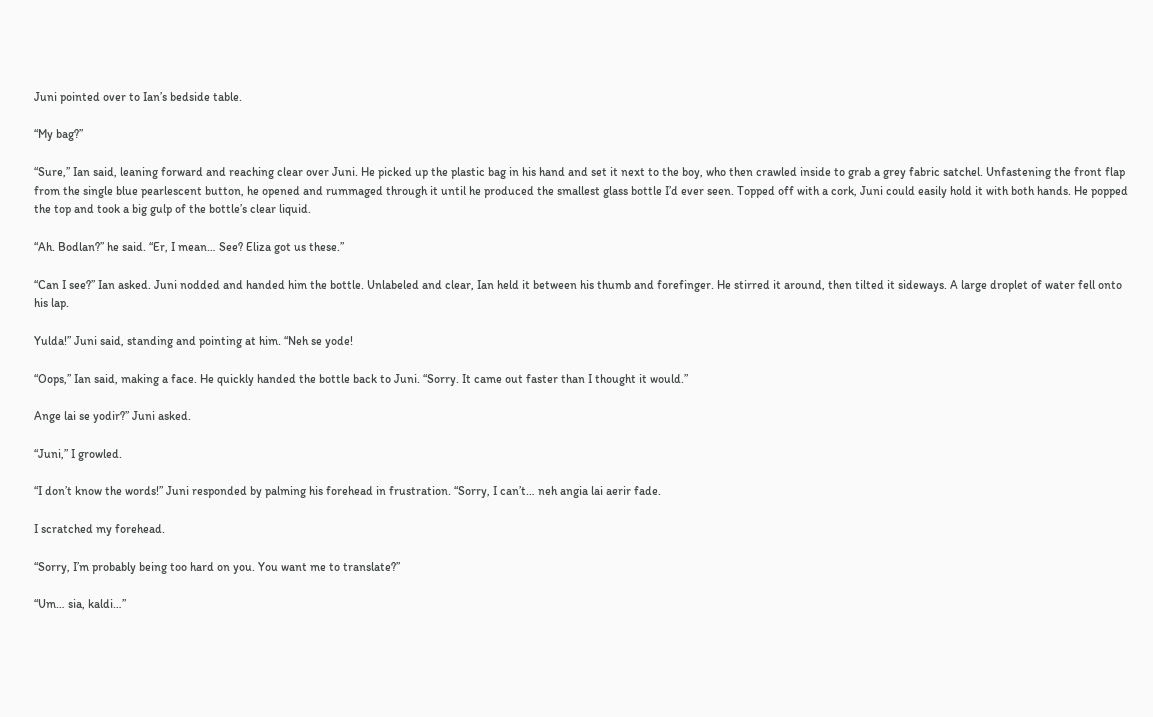Juni pointed over to Ian’s bedside table.

“My bag?”

“Sure,” Ian said, leaning forward and reaching clear over Juni. He picked up the plastic bag in his hand and set it next to the boy, who then crawled inside to grab a grey fabric satchel. Unfastening the front flap from the single blue pearlescent button, he opened and rummaged through it until he produced the smallest glass bottle I’d ever seen. Topped off with a cork, Juni could easily hold it with both hands. He popped the top and took a big gulp of the bottle’s clear liquid.

“Ah. Bodlan?” he said. “Er, I mean… See? Eliza got us these.”

“Can I see?” Ian asked. Juni nodded and handed him the bottle. Unlabeled and clear, Ian held it between his thumb and forefinger. He stirred it around, then tilted it sideways. A large droplet of water fell onto his lap.

Yulda!” Juni said, standing and pointing at him. “Neh se yode!

“Oops,” Ian said, making a face. He quickly handed the bottle back to Juni. “Sorry. It came out faster than I thought it would.”

Ange lai se yodir?” Juni asked.

“Juni,” I growled.

“I don’t know the words!” Juni responded by palming his forehead in frustration. “Sorry, I can’t… neh angia lai aerir fade.

I scratched my forehead.

“Sorry, I’m probably being too hard on you. You want me to translate?”

“Um… sia, kaldi…”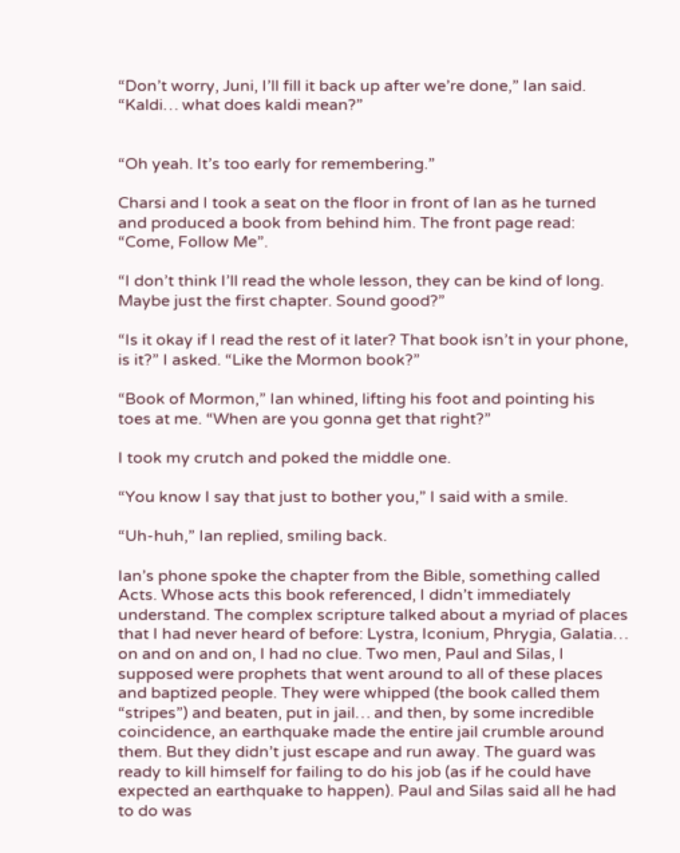“Don’t worry, Juni, I’ll fill it back up after we’re done,” Ian said. “Kaldi… what does kaldi mean?”


“Oh yeah. It’s too early for remembering.”

Charsi and I took a seat on the floor in front of Ian as he turned and produced a book from behind him. The front page read: “Come, Follow Me”.

“I don’t think I’ll read the whole lesson, they can be kind of long. Maybe just the first chapter. Sound good?”

“Is it okay if I read the rest of it later? That book isn’t in your phone, is it?” I asked. “Like the Mormon book?”

“Book of Mormon,” Ian whined, lifting his foot and pointing his toes at me. “When are you gonna get that right?”

I took my crutch and poked the middle one.

“You know I say that just to bother you,” I said with a smile.

“Uh-huh,” Ian replied, smiling back.

Ian’s phone spoke the chapter from the Bible, something called Acts. Whose acts this book referenced, I didn’t immediately understand. The complex scripture talked about a myriad of places that I had never heard of before: Lystra, Iconium, Phrygia, Galatia… on and on and on, I had no clue. Two men, Paul and Silas, I supposed were prophets that went around to all of these places and baptized people. They were whipped (the book called them “stripes”) and beaten, put in jail… and then, by some incredible coincidence, an earthquake made the entire jail crumble around them. But they didn’t just escape and run away. The guard was ready to kill himself for failing to do his job (as if he could have expected an earthquake to happen). Paul and Silas said all he had to do was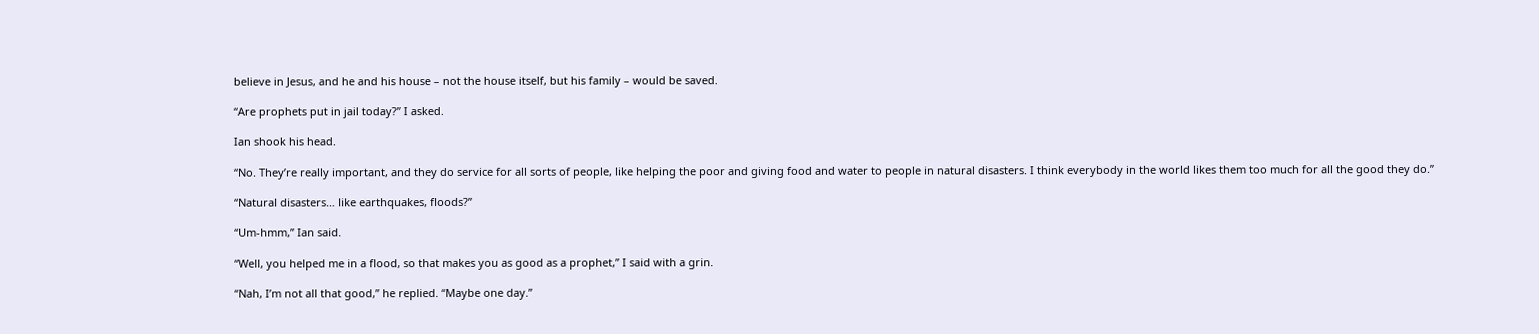believe in Jesus, and he and his house – not the house itself, but his family – would be saved.

“Are prophets put in jail today?” I asked.

Ian shook his head.

“No. They’re really important, and they do service for all sorts of people, like helping the poor and giving food and water to people in natural disasters. I think everybody in the world likes them too much for all the good they do.”

“Natural disasters… like earthquakes, floods?”

“Um-hmm,” Ian said.

“Well, you helped me in a flood, so that makes you as good as a prophet,” I said with a grin.

“Nah, I’m not all that good,” he replied. “Maybe one day.”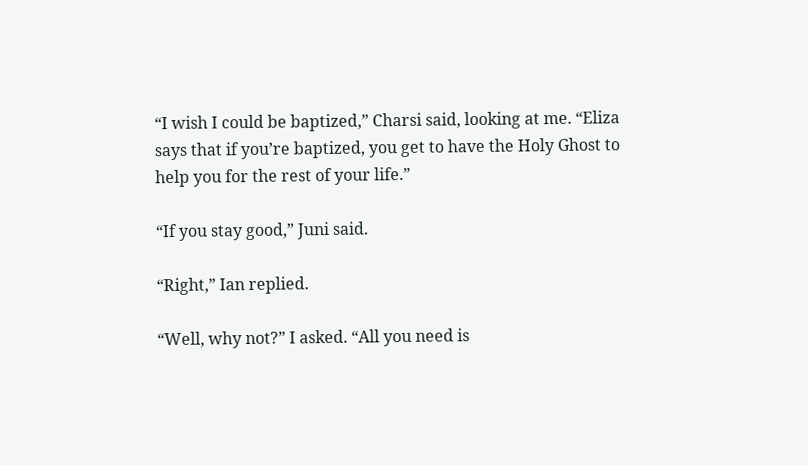“I wish I could be baptized,” Charsi said, looking at me. “Eliza says that if you’re baptized, you get to have the Holy Ghost to help you for the rest of your life.”

“If you stay good,” Juni said.

“Right,” Ian replied.

“Well, why not?” I asked. “All you need is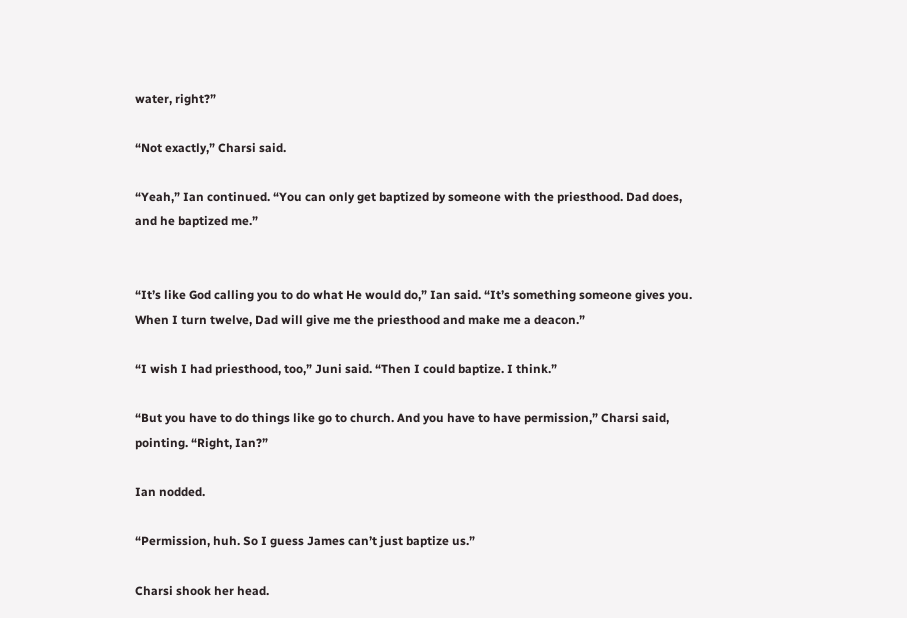water, right?”

“Not exactly,” Charsi said.

“Yeah,” Ian continued. “You can only get baptized by someone with the priesthood. Dad does, and he baptized me.”


“It’s like God calling you to do what He would do,” Ian said. “It’s something someone gives you. When I turn twelve, Dad will give me the priesthood and make me a deacon.”

“I wish I had priesthood, too,” Juni said. “Then I could baptize. I think.”

“But you have to do things like go to church. And you have to have permission,” Charsi said, pointing. “Right, Ian?”

Ian nodded.

“Permission, huh. So I guess James can’t just baptize us.”

Charsi shook her head.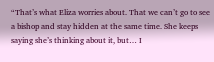“That’s what Eliza worries about. That we can’t go to see a bishop and stay hidden at the same time. She keeps saying she’s thinking about it, but… I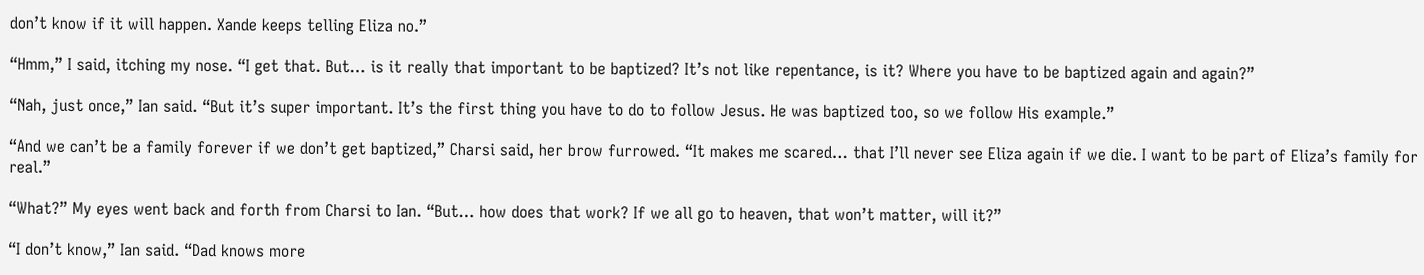don’t know if it will happen. Xande keeps telling Eliza no.”

“Hmm,” I said, itching my nose. “I get that. But… is it really that important to be baptized? It’s not like repentance, is it? Where you have to be baptized again and again?”

“Nah, just once,” Ian said. “But it’s super important. It’s the first thing you have to do to follow Jesus. He was baptized too, so we follow His example.”

“And we can’t be a family forever if we don’t get baptized,” Charsi said, her brow furrowed. “It makes me scared… that I’ll never see Eliza again if we die. I want to be part of Eliza’s family for real.”

“What?” My eyes went back and forth from Charsi to Ian. “But… how does that work? If we all go to heaven, that won’t matter, will it?”

“I don’t know,” Ian said. “Dad knows more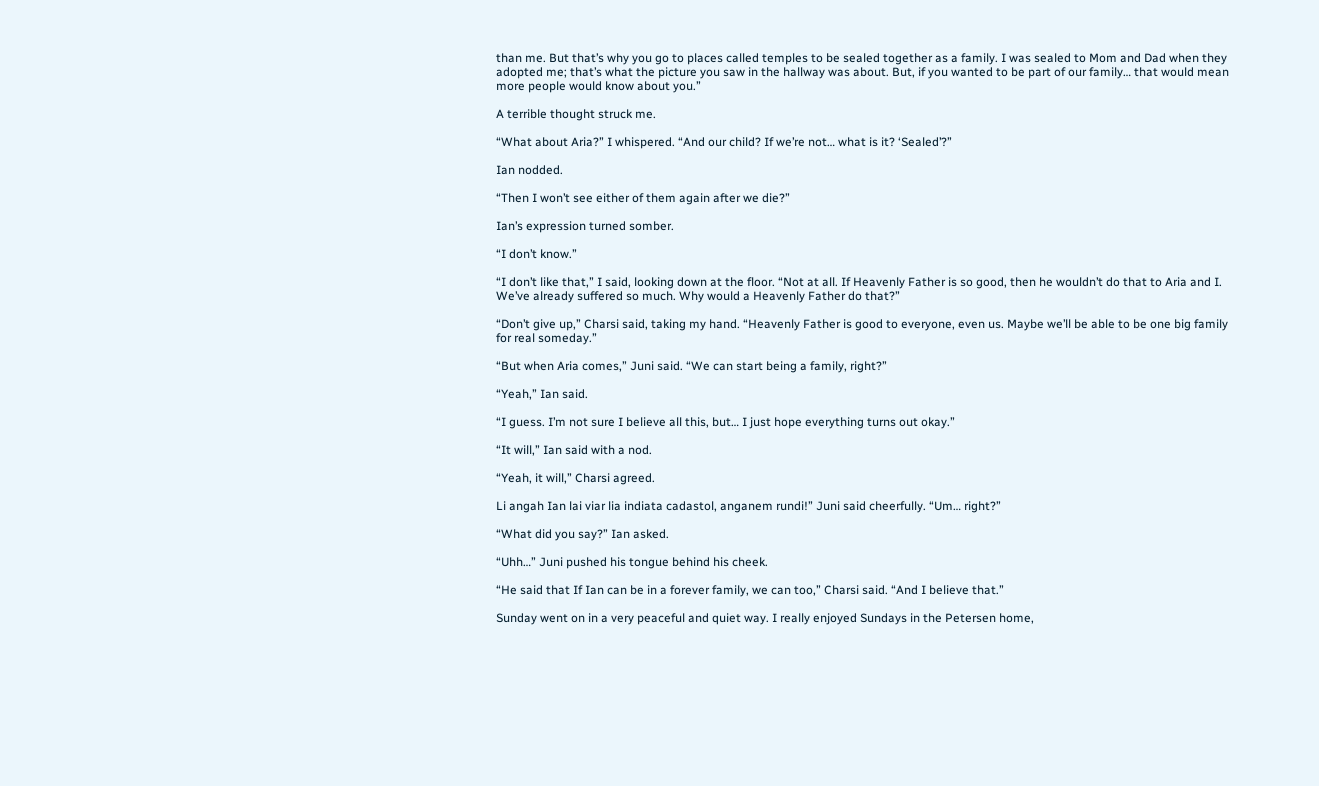than me. But that’s why you go to places called temples to be sealed together as a family. I was sealed to Mom and Dad when they adopted me; that’s what the picture you saw in the hallway was about. But, if you wanted to be part of our family… that would mean more people would know about you.”

A terrible thought struck me.

“What about Aria?” I whispered. “And our child? If we’re not… what is it? ‘Sealed’?”

Ian nodded.

“Then I won’t see either of them again after we die?”

Ian’s expression turned somber.

“I don’t know.”

“I don’t like that,” I said, looking down at the floor. “Not at all. If Heavenly Father is so good, then he wouldn’t do that to Aria and I. We’ve already suffered so much. Why would a Heavenly Father do that?”

“Don’t give up,” Charsi said, taking my hand. “Heavenly Father is good to everyone, even us. Maybe we’ll be able to be one big family for real someday.”

“But when Aria comes,” Juni said. “We can start being a family, right?”

“Yeah,” Ian said.

“I guess. I’m not sure I believe all this, but… I just hope everything turns out okay.”

“It will,” Ian said with a nod.

“Yeah, it will,” Charsi agreed.

Li angah Ian lai viar lia indiata cadastol, anganem rundi!” Juni said cheerfully. “Um… right?”

“What did you say?” Ian asked.

“Uhh…” Juni pushed his tongue behind his cheek.

“He said that If Ian can be in a forever family, we can too,” Charsi said. “And I believe that.”

Sunday went on in a very peaceful and quiet way. I really enjoyed Sundays in the Petersen home,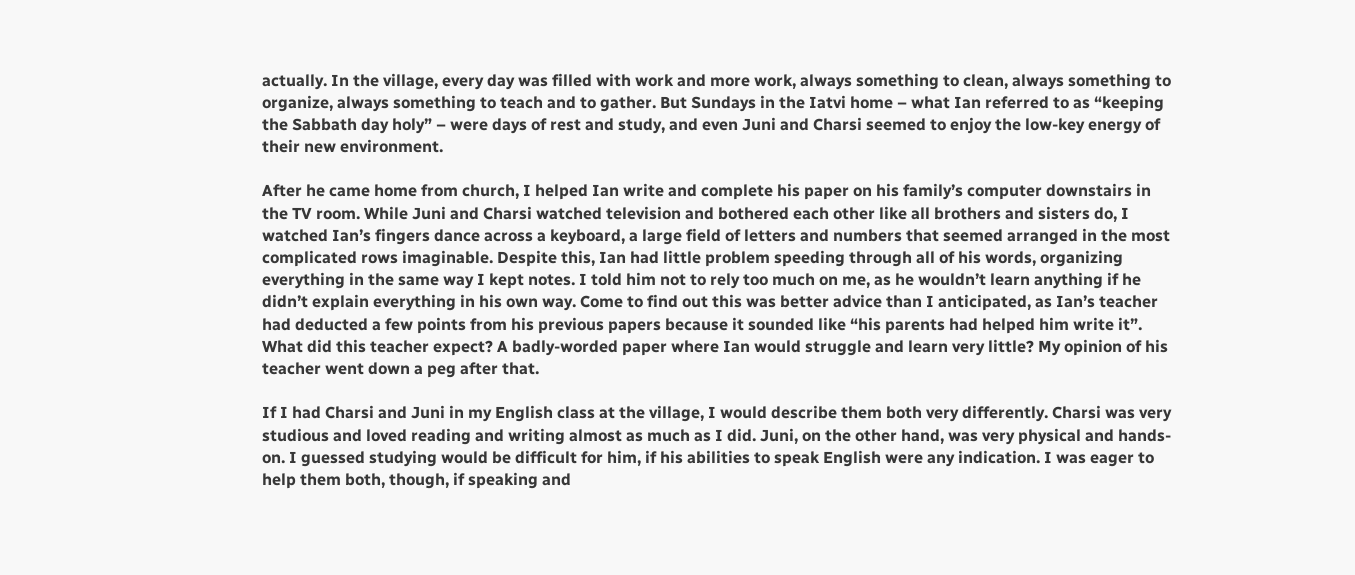actually. In the village, every day was filled with work and more work, always something to clean, always something to organize, always something to teach and to gather. But Sundays in the Iatvi home – what Ian referred to as “keeping the Sabbath day holy” – were days of rest and study, and even Juni and Charsi seemed to enjoy the low-key energy of their new environment.

After he came home from church, I helped Ian write and complete his paper on his family’s computer downstairs in the TV room. While Juni and Charsi watched television and bothered each other like all brothers and sisters do, I watched Ian’s fingers dance across a keyboard, a large field of letters and numbers that seemed arranged in the most complicated rows imaginable. Despite this, Ian had little problem speeding through all of his words, organizing everything in the same way I kept notes. I told him not to rely too much on me, as he wouldn’t learn anything if he didn’t explain everything in his own way. Come to find out this was better advice than I anticipated, as Ian’s teacher had deducted a few points from his previous papers because it sounded like “his parents had helped him write it”. What did this teacher expect? A badly-worded paper where Ian would struggle and learn very little? My opinion of his teacher went down a peg after that.

If I had Charsi and Juni in my English class at the village, I would describe them both very differently. Charsi was very studious and loved reading and writing almost as much as I did. Juni, on the other hand, was very physical and hands-on. I guessed studying would be difficult for him, if his abilities to speak English were any indication. I was eager to help them both, though, if speaking and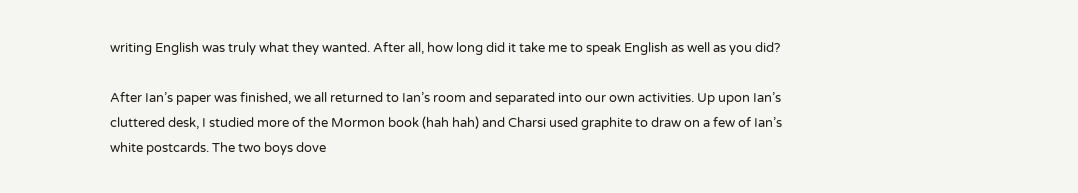writing English was truly what they wanted. After all, how long did it take me to speak English as well as you did?

After Ian’s paper was finished, we all returned to Ian’s room and separated into our own activities. Up upon Ian’s cluttered desk, I studied more of the Mormon book (hah hah) and Charsi used graphite to draw on a few of Ian’s white postcards. The two boys dove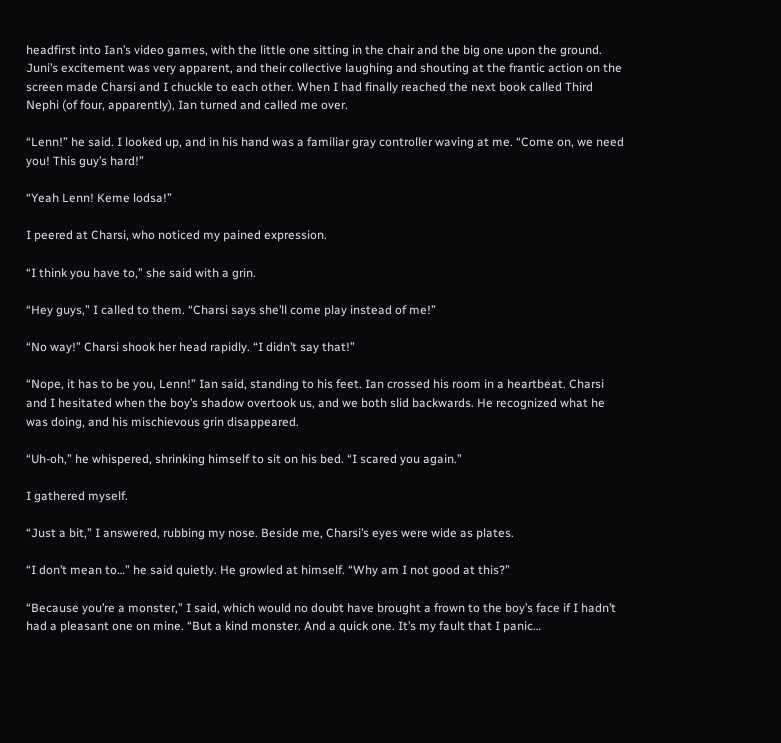headfirst into Ian’s video games, with the little one sitting in the chair and the big one upon the ground. Juni’s excitement was very apparent, and their collective laughing and shouting at the frantic action on the screen made Charsi and I chuckle to each other. When I had finally reached the next book called Third Nephi (of four, apparently), Ian turned and called me over.

“Lenn!” he said. I looked up, and in his hand was a familiar gray controller waving at me. “Come on, we need you! This guy’s hard!”

“Yeah Lenn! Keme lodsa!”

I peered at Charsi, who noticed my pained expression.

“I think you have to,” she said with a grin.

“Hey guys,” I called to them. “Charsi says she’ll come play instead of me!”

“No way!” Charsi shook her head rapidly. “I didn’t say that!”

“Nope, it has to be you, Lenn!” Ian said, standing to his feet. Ian crossed his room in a heartbeat. Charsi and I hesitated when the boy’s shadow overtook us, and we both slid backwards. He recognized what he was doing, and his mischievous grin disappeared.

“Uh-oh,” he whispered, shrinking himself to sit on his bed. “I scared you again.”

I gathered myself.

“Just a bit,” I answered, rubbing my nose. Beside me, Charsi’s eyes were wide as plates.

“I don’t mean to…” he said quietly. He growled at himself. “Why am I not good at this?”

“Because you’re a monster,” I said, which would no doubt have brought a frown to the boy’s face if I hadn’t had a pleasant one on mine. “But a kind monster. And a quick one. It’s my fault that I panic…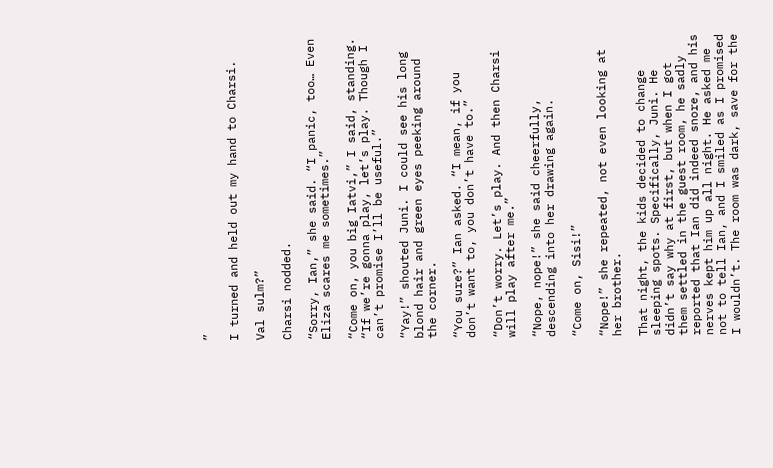”

I turned and held out my hand to Charsi.

Val sulm?”

Charsi nodded.

“Sorry, Ian,” she said. “I panic, too… Even Eliza scares me sometimes.”

“Come on, you big Iatvi,” I said, standing. “If we’re gonna play, let’s play. Though I can’t promise I’ll be useful.”

“Yay!” shouted Juni. I could see his long blond hair and green eyes peeking around the corner.

“You sure?” Ian asked. “I mean, if you don’t want to, you don’t have to.”

“Don’t worry. Let’s play. And then Charsi will play after me.”

“Nope, nope!” she said cheerfully, descending into her drawing again.

“Come on, Sisi!”

“Nope!” she repeated, not even looking at her brother.

That night, the kids decided to change sleeping spots. Specifically, Juni. He didn’t say why at first, but when I got them settled in the guest room, he sadly reported that Ian did indeed snore, and his nerves kept him up all night. He asked me not to tell Ian, and I smiled as I promised I wouldn’t. The room was dark, save for the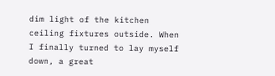dim light of the kitchen ceiling fixtures outside. When I finally turned to lay myself down, a great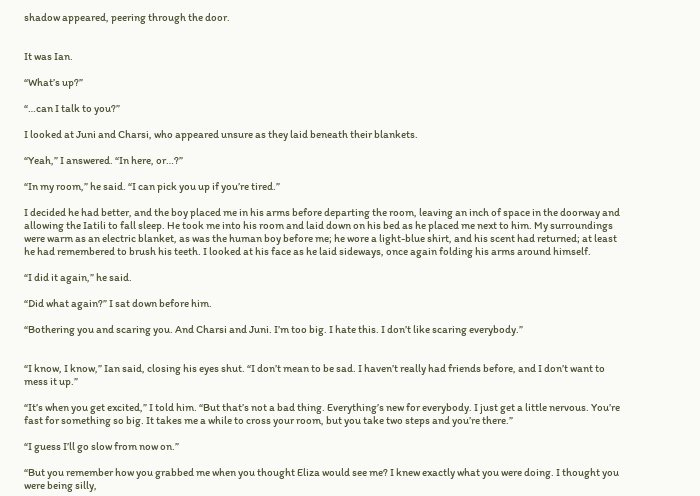shadow appeared, peering through the door.


It was Ian.

“What’s up?”

“…can I talk to you?”

I looked at Juni and Charsi, who appeared unsure as they laid beneath their blankets.

“Yeah,” I answered. “In here, or…?”

“In my room,” he said. “I can pick you up if you’re tired.”

I decided he had better, and the boy placed me in his arms before departing the room, leaving an inch of space in the doorway and allowing the Iatili to fall sleep. He took me into his room and laid down on his bed as he placed me next to him. My surroundings were warm as an electric blanket, as was the human boy before me; he wore a light-blue shirt, and his scent had returned; at least he had remembered to brush his teeth. I looked at his face as he laid sideways, once again folding his arms around himself.

“I did it again,” he said.

“Did what again?” I sat down before him.

“Bothering you and scaring you. And Charsi and Juni. I’m too big. I hate this. I don’t like scaring everybody.”


“I know, I know,” Ian said, closing his eyes shut. “I don’t mean to be sad. I haven’t really had friends before, and I don’t want to mess it up.”

“It’s when you get excited,” I told him. “But that’s not a bad thing. Everything’s new for everybody. I just get a little nervous. You’re fast for something so big. It takes me a while to cross your room, but you take two steps and you’re there.”

“I guess I’ll go slow from now on.”

“But you remember how you grabbed me when you thought Eliza would see me? I knew exactly what you were doing. I thought you were being silly,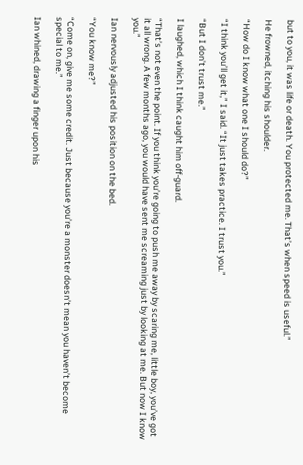but to you, it was life or death. You protected me. That’s when speed is useful.”

He frowned, itching his shoulder.

“How do I know what one I should do?”

“I think you’ll get it,” I said. “It just takes practice. I trust you.”

“But I don’t trust me.”

I laughed, which I think caught him off-guard.

“That’s not even the point. If you think you’re going to push me away by scaring me, little boy, you’ve got it all wrong. A few months ago, you would have sent me screaming just by looking at me. But now I know you.”

Ian nervously adjusted his position on the bed.

“You know me?”

“Come on, give me some credit. Just because you’re a monster doesn’t mean you haven’t become special to me.”

Ian whined, drawing a finger upon his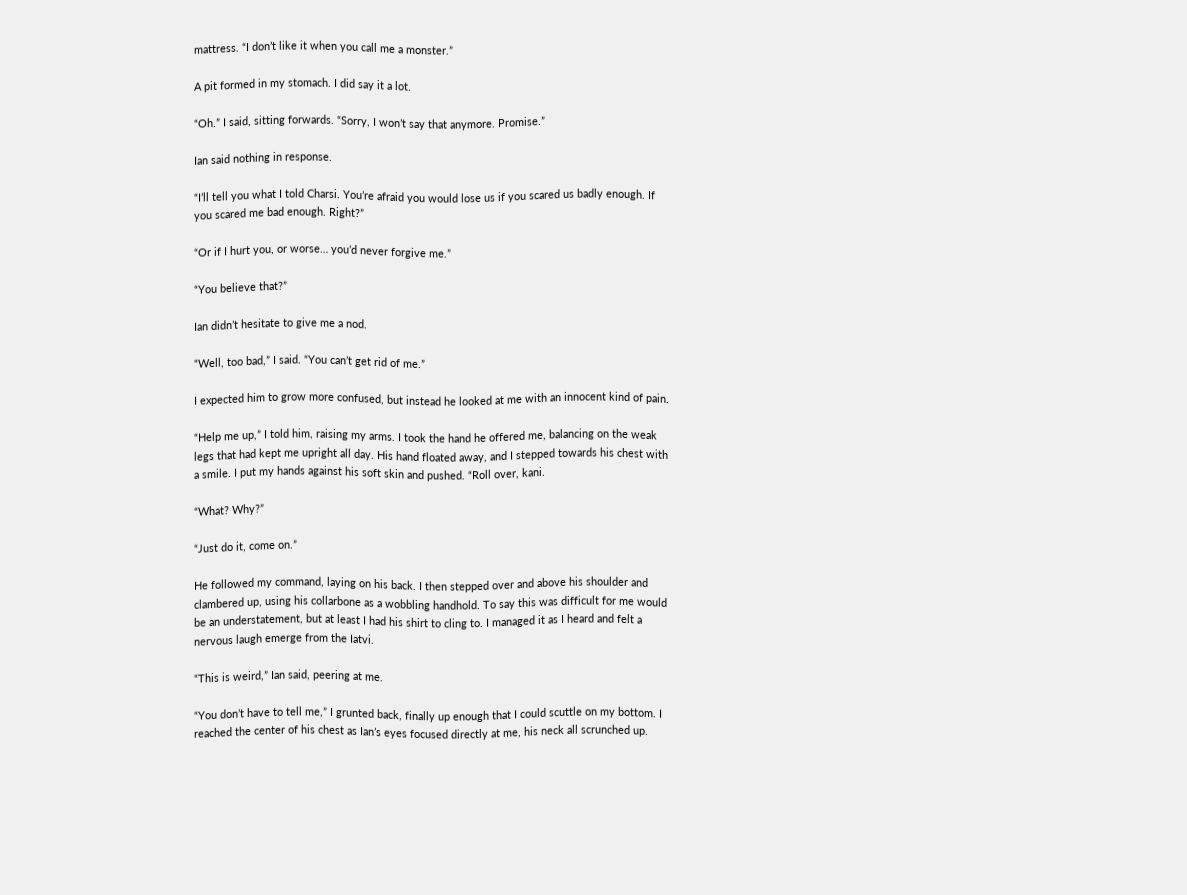mattress. “I don’t like it when you call me a monster.”

A pit formed in my stomach. I did say it a lot.

“Oh.” I said, sitting forwards. “Sorry, I won’t say that anymore. Promise.”

Ian said nothing in response.

“I’ll tell you what I told Charsi. You’re afraid you would lose us if you scared us badly enough. If you scared me bad enough. Right?”

“Or if I hurt you, or worse… you’d never forgive me.”

“You believe that?”

Ian didn’t hesitate to give me a nod.

“Well, too bad,” I said. “You can’t get rid of me.”

I expected him to grow more confused, but instead he looked at me with an innocent kind of pain.

“Help me up,” I told him, raising my arms. I took the hand he offered me, balancing on the weak legs that had kept me upright all day. His hand floated away, and I stepped towards his chest with a smile. I put my hands against his soft skin and pushed. “Roll over, kani.

“What? Why?”

“Just do it, come on.”

He followed my command, laying on his back. I then stepped over and above his shoulder and clambered up, using his collarbone as a wobbling handhold. To say this was difficult for me would be an understatement, but at least I had his shirt to cling to. I managed it as I heard and felt a nervous laugh emerge from the Iatvi.

“This is weird,” Ian said, peering at me.

“You don’t have to tell me,” I grunted back, finally up enough that I could scuttle on my bottom. I reached the center of his chest as Ian’s eyes focused directly at me, his neck all scrunched up.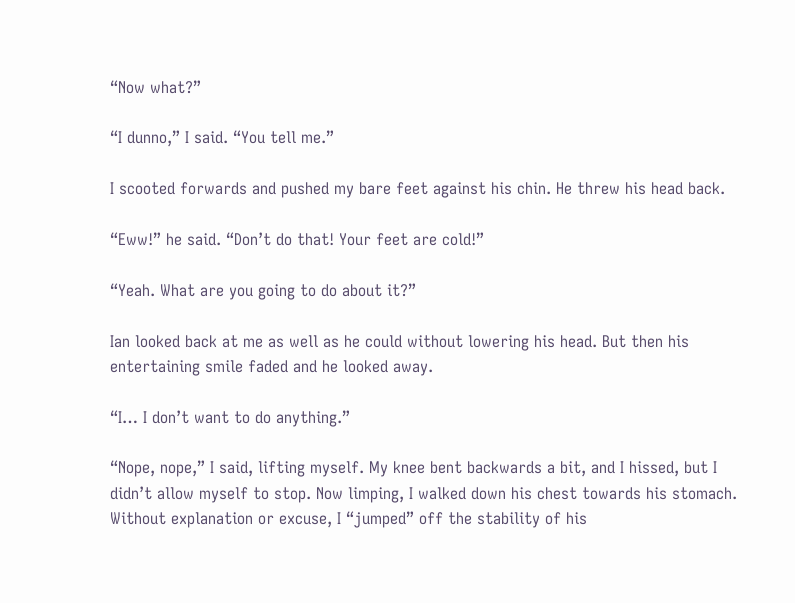“Now what?”

“I dunno,” I said. “You tell me.”

I scooted forwards and pushed my bare feet against his chin. He threw his head back.

“Eww!” he said. “Don’t do that! Your feet are cold!”

“Yeah. What are you going to do about it?”

Ian looked back at me as well as he could without lowering his head. But then his entertaining smile faded and he looked away.

“I… I don’t want to do anything.”

“Nope, nope,” I said, lifting myself. My knee bent backwards a bit, and I hissed, but I didn’t allow myself to stop. Now limping, I walked down his chest towards his stomach. Without explanation or excuse, I “jumped” off the stability of his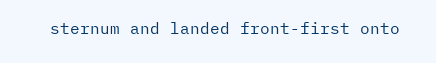sternum and landed front-first onto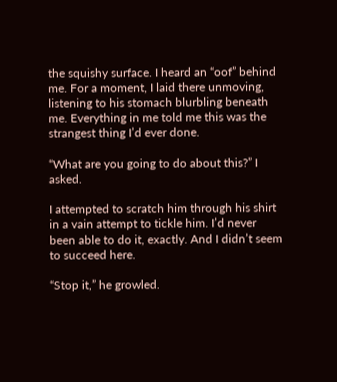the squishy surface. I heard an “oof” behind me. For a moment, I laid there unmoving, listening to his stomach blurbling beneath me. Everything in me told me this was the strangest thing I’d ever done.

“What are you going to do about this?” I asked.

I attempted to scratch him through his shirt in a vain attempt to tickle him. I’d never been able to do it, exactly. And I didn’t seem to succeed here.

“Stop it,” he growled.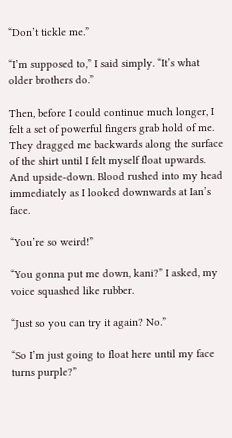“Don’t tickle me.”

“I’m supposed to,” I said simply. “It’s what older brothers do.”

Then, before I could continue much longer, I felt a set of powerful fingers grab hold of me. They dragged me backwards along the surface of the shirt until I felt myself float upwards. And upside-down. Blood rushed into my head immediately as I looked downwards at Ian’s face.

“You’re so weird!”

“You gonna put me down, kani?” I asked, my voice squashed like rubber.

“Just so you can try it again? No.”

“So I’m just going to float here until my face turns purple?”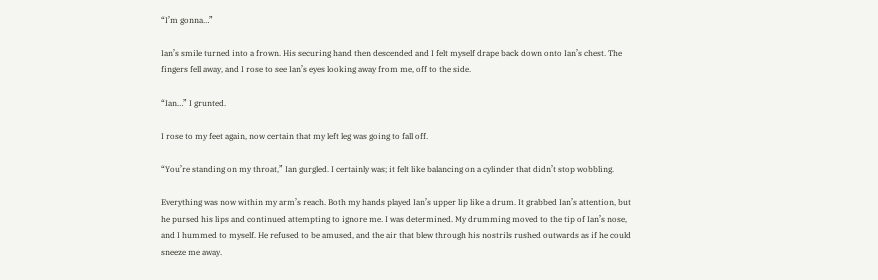“I’m gonna…”

Ian’s smile turned into a frown. His securing hand then descended and I felt myself drape back down onto Ian’s chest. The fingers fell away, and I rose to see Ian’s eyes looking away from me, off to the side.

“Ian…” I grunted.

I rose to my feet again, now certain that my left leg was going to fall off.

“You’re standing on my throat,” Ian gurgled. I certainly was; it felt like balancing on a cylinder that didn’t stop wobbling.

Everything was now within my arm’s reach. Both my hands played Ian’s upper lip like a drum. It grabbed Ian’s attention, but he pursed his lips and continued attempting to ignore me. I was determined. My drumming moved to the tip of Ian’s nose, and I hummed to myself. He refused to be amused, and the air that blew through his nostrils rushed outwards as if he could sneeze me away.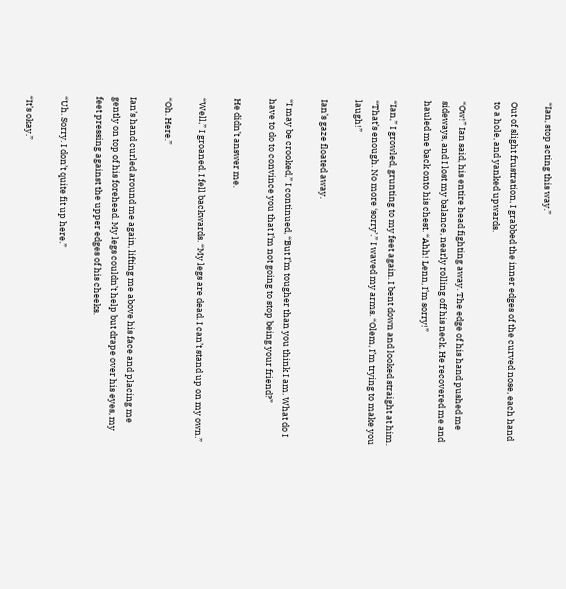“Ian, stop acting this way.”

Out of slight frustration, I grabbed the inner edges of the curved nose, each hand to a hole, and yanked upwards.

“Ow!” Ian said, his entire head fighting away. The edge of his hand pushed me sideways, and I lost my balance, nearly rolling off his neck. He recovered me and hauled me back onto his chest. “Ahh! Lenn, I’m sorry!”

“Ian,” I growled, grunting to my feet again. I bent down and looked straight at him. “That’s enough. No more ‘sorry’.” I waved my arms. “Olem, I’m trying to make you laugh!”

Ian’s gaze floated away.

“I may be crooked,” I continued, “But I’m tougher than you think I am. What do I have to do to convince you that I’m not going to stop being your friend?”

He didn’t answer me.

“Well,” I groaned. I fell backwards. “My legs are dead. I can’t stand up on my own.”

“Oh. Here.”

Ian’s hand curled around me again, lifting me above his face and placing me gently on top of his forehead. My legs couldn’t help but drape over his eyes, my feet pressing against the upper edges of his cheeks.

“Uh. Sorry. I don’t quite fit up here.”

“It’s okay.”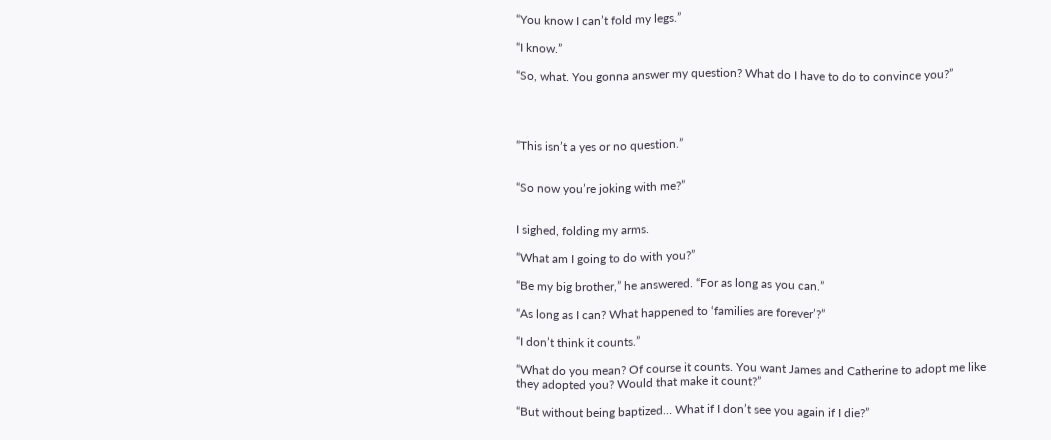“You know I can’t fold my legs.”

“I know.”

“So, what. You gonna answer my question? What do I have to do to convince you?”




“This isn’t a yes or no question.”


“So now you’re joking with me?”


I sighed, folding my arms.

“What am I going to do with you?”

“Be my big brother,” he answered. “For as long as you can.”

“As long as I can? What happened to ‘families are forever’?”

“I don’t think it counts.”

“What do you mean? Of course it counts. You want James and Catherine to adopt me like they adopted you? Would that make it count?”

“But without being baptized… What if I don’t see you again if I die?”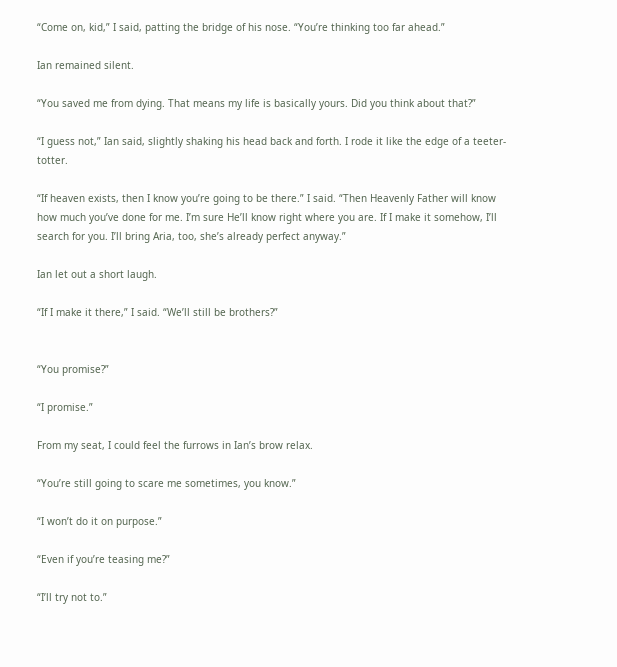“Come on, kid,” I said, patting the bridge of his nose. “You’re thinking too far ahead.”

Ian remained silent.

“You saved me from dying. That means my life is basically yours. Did you think about that?”

“I guess not,” Ian said, slightly shaking his head back and forth. I rode it like the edge of a teeter-totter.

“If heaven exists, then I know you’re going to be there.” I said. “Then Heavenly Father will know how much you’ve done for me. I’m sure He’ll know right where you are. If I make it somehow, I’ll search for you. I’ll bring Aria, too, she’s already perfect anyway.”

Ian let out a short laugh.

“If I make it there,” I said. “We’ll still be brothers?”


“You promise?”

“I promise.”

From my seat, I could feel the furrows in Ian’s brow relax.

“You’re still going to scare me sometimes, you know.”

“I won’t do it on purpose.”

“Even if you’re teasing me?”

“I’ll try not to.”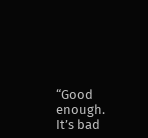“Good enough. It’s bad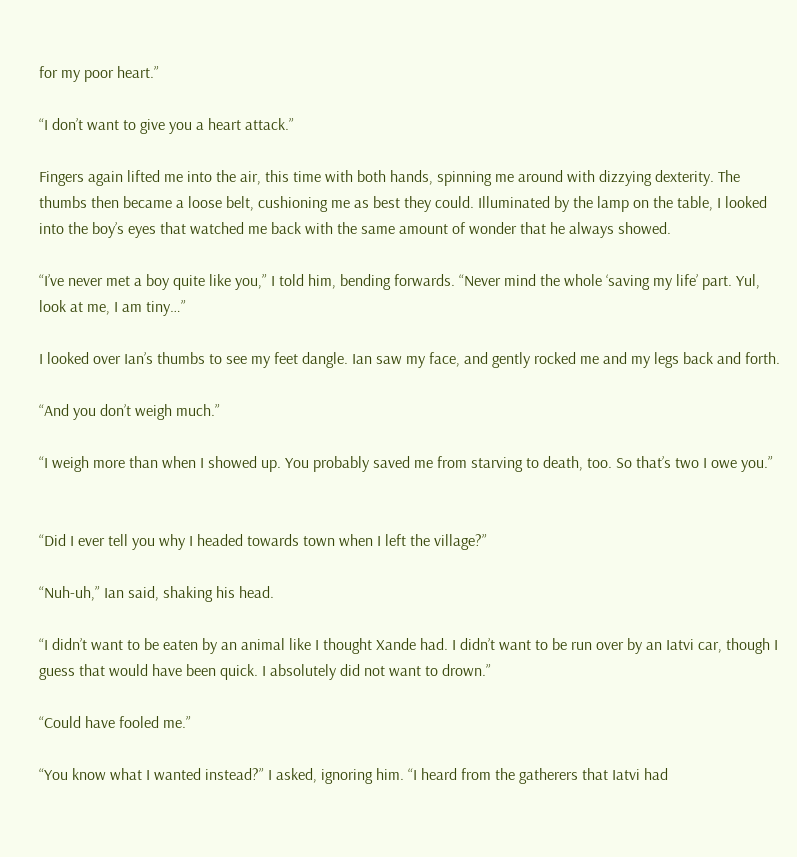for my poor heart.”

“I don’t want to give you a heart attack.”

Fingers again lifted me into the air, this time with both hands, spinning me around with dizzying dexterity. The thumbs then became a loose belt, cushioning me as best they could. Illuminated by the lamp on the table, I looked into the boy’s eyes that watched me back with the same amount of wonder that he always showed.

“I’ve never met a boy quite like you,” I told him, bending forwards. “Never mind the whole ‘saving my life’ part. Yul, look at me, I am tiny…”

I looked over Ian’s thumbs to see my feet dangle. Ian saw my face, and gently rocked me and my legs back and forth.

“And you don’t weigh much.”

“I weigh more than when I showed up. You probably saved me from starving to death, too. So that’s two I owe you.”


“Did I ever tell you why I headed towards town when I left the village?”

“Nuh-uh,” Ian said, shaking his head.

“I didn’t want to be eaten by an animal like I thought Xande had. I didn’t want to be run over by an Iatvi car, though I guess that would have been quick. I absolutely did not want to drown.”

“Could have fooled me.”

“You know what I wanted instead?” I asked, ignoring him. “I heard from the gatherers that Iatvi had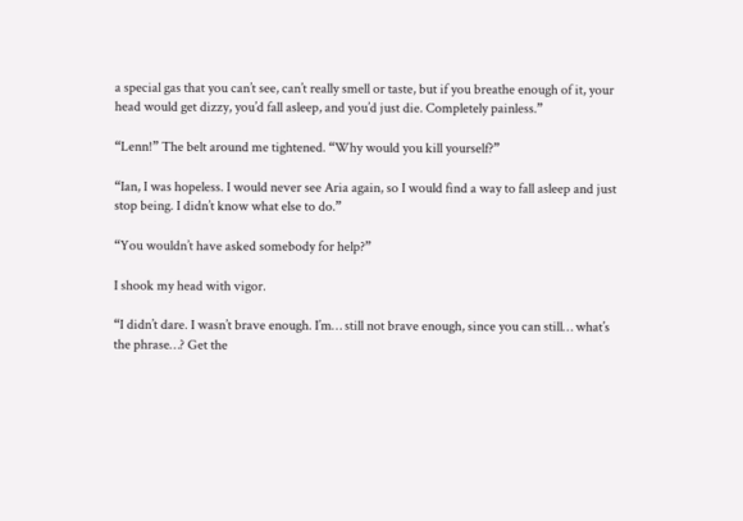a special gas that you can’t see, can’t really smell or taste, but if you breathe enough of it, your head would get dizzy, you’d fall asleep, and you’d just die. Completely painless.”

“Lenn!” The belt around me tightened. “Why would you kill yourself?”

“Ian, I was hopeless. I would never see Aria again, so I would find a way to fall asleep and just stop being. I didn’t know what else to do.”

“You wouldn’t have asked somebody for help?”

I shook my head with vigor.

“I didn’t dare. I wasn’t brave enough. I’m… still not brave enough, since you can still… what’s the phrase…? Get the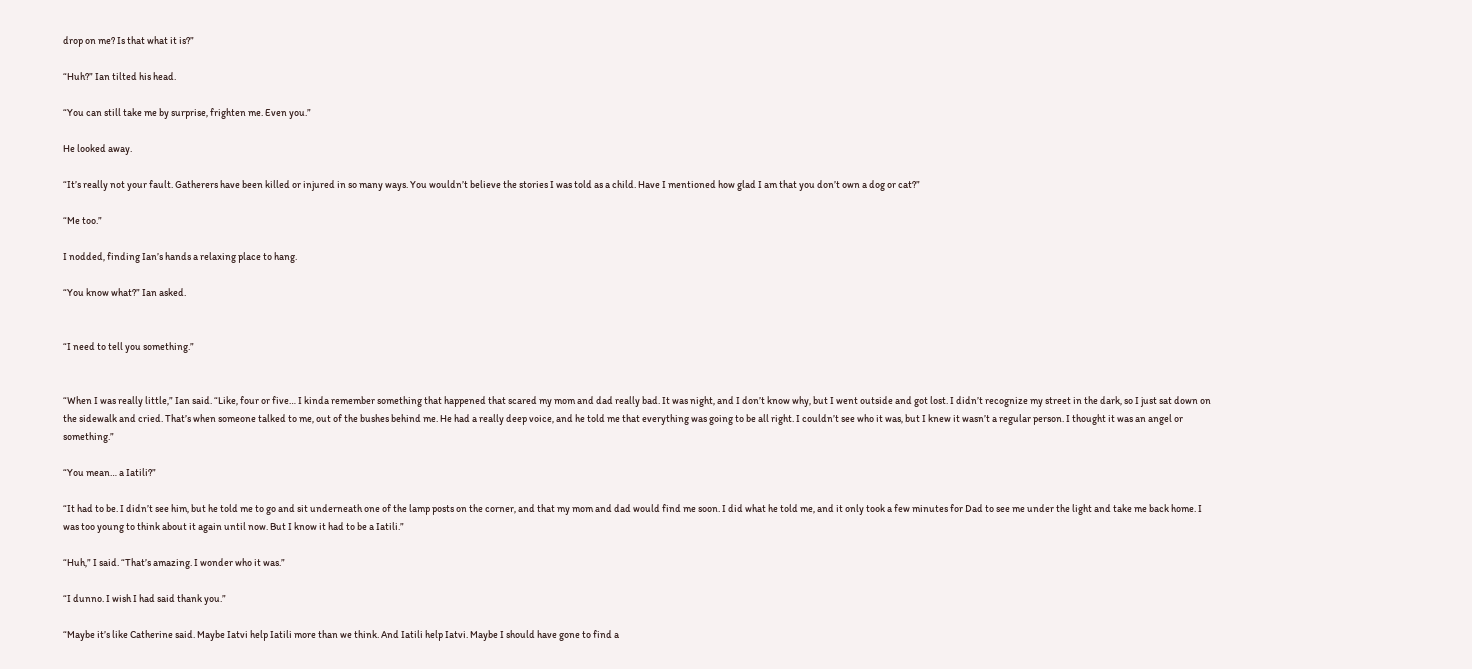drop on me? Is that what it is?”

“Huh?” Ian tilted his head.

“You can still take me by surprise, frighten me. Even you.”

He looked away.

“It’s really not your fault. Gatherers have been killed or injured in so many ways. You wouldn’t believe the stories I was told as a child. Have I mentioned how glad I am that you don’t own a dog or cat?”

“Me too.”

I nodded, finding Ian’s hands a relaxing place to hang.

“You know what?” Ian asked.


“I need to tell you something.”


“When I was really little,” Ian said. “Like, four or five… I kinda remember something that happened that scared my mom and dad really bad. It was night, and I don’t know why, but I went outside and got lost. I didn’t recognize my street in the dark, so I just sat down on the sidewalk and cried. That’s when someone talked to me, out of the bushes behind me. He had a really deep voice, and he told me that everything was going to be all right. I couldn’t see who it was, but I knew it wasn’t a regular person. I thought it was an angel or something.”

“You mean… a Iatili?”

“It had to be. I didn’t see him, but he told me to go and sit underneath one of the lamp posts on the corner, and that my mom and dad would find me soon. I did what he told me, and it only took a few minutes for Dad to see me under the light and take me back home. I was too young to think about it again until now. But I know it had to be a Iatili.”

“Huh,” I said. “That’s amazing. I wonder who it was.”

“I dunno. I wish I had said thank you.”

“Maybe it’s like Catherine said. Maybe Iatvi help Iatili more than we think. And Iatili help Iatvi. Maybe I should have gone to find a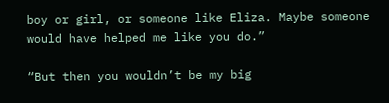boy or girl, or someone like Eliza. Maybe someone would have helped me like you do.”

“But then you wouldn’t be my big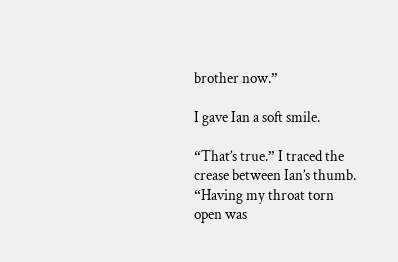brother now.”

I gave Ian a soft smile.

“That’s true.” I traced the crease between Ian’s thumb. “Having my throat torn open was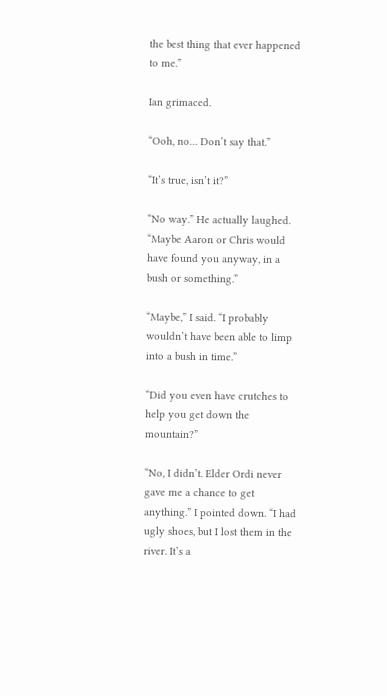the best thing that ever happened to me.”

Ian grimaced.

“Ooh, no… Don’t say that.”

“It’s true, isn’t it?”

“No way.” He actually laughed. “Maybe Aaron or Chris would have found you anyway, in a bush or something.”

“Maybe,” I said. “I probably wouldn’t have been able to limp into a bush in time.”

“Did you even have crutches to help you get down the mountain?”

“No, I didn’t. Elder Ordi never gave me a chance to get anything.” I pointed down. “I had ugly shoes, but I lost them in the river. It’s a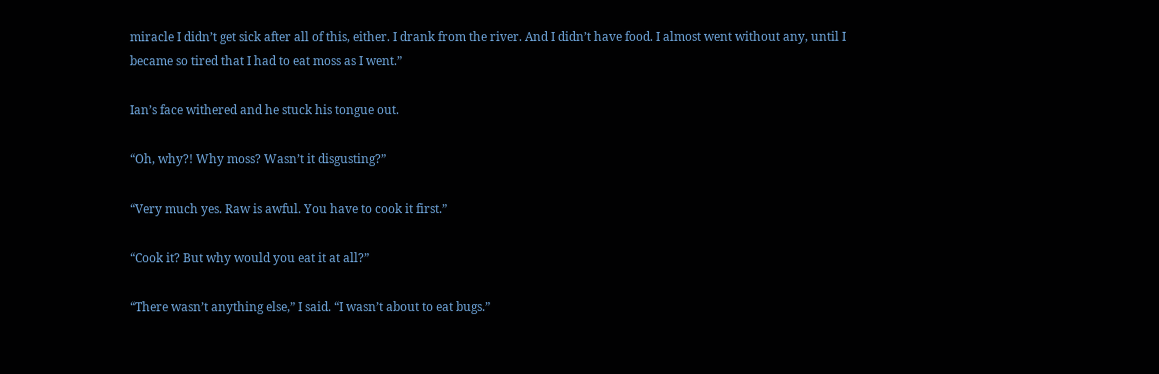miracle I didn’t get sick after all of this, either. I drank from the river. And I didn’t have food. I almost went without any, until I became so tired that I had to eat moss as I went.”

Ian’s face withered and he stuck his tongue out.

“Oh, why?! Why moss? Wasn’t it disgusting?”

“Very much yes. Raw is awful. You have to cook it first.”

“Cook it? But why would you eat it at all?”

“There wasn’t anything else,” I said. “I wasn’t about to eat bugs.”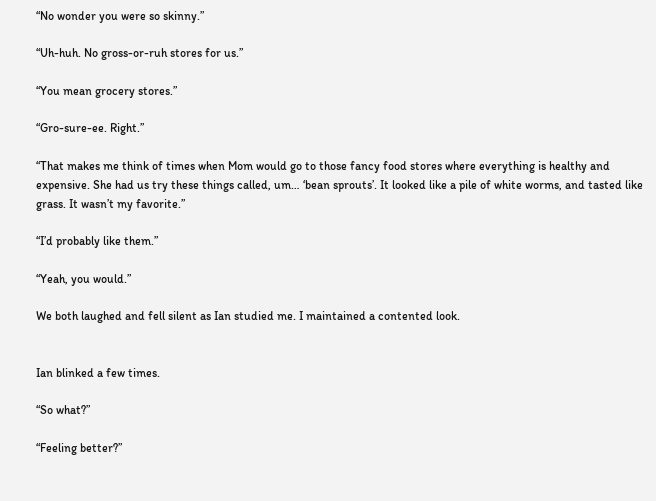“No wonder you were so skinny.”

“Uh-huh. No gross-or-ruh stores for us.”

“You mean grocery stores.”

“Gro-sure-ee. Right.”

“That makes me think of times when Mom would go to those fancy food stores where everything is healthy and expensive. She had us try these things called, um… ‘bean sprouts’. It looked like a pile of white worms, and tasted like grass. It wasn’t my favorite.”

“I’d probably like them.”

“Yeah, you would.”

We both laughed and fell silent as Ian studied me. I maintained a contented look.


Ian blinked a few times.

“So what?”

“Feeling better?”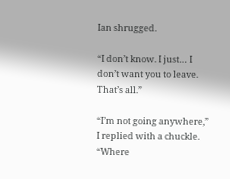Ian shrugged.

“I don’t know. I just… I don’t want you to leave. That’s all.”

“I’m not going anywhere,” I replied with a chuckle. “Where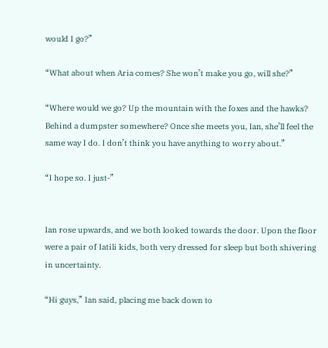would I go?”

“What about when Aria comes? She won’t make you go, will she?”

“Where would we go? Up the mountain with the foxes and the hawks? Behind a dumpster somewhere? Once she meets you, Ian, she’ll feel the same way I do. I don’t think you have anything to worry about.”

“I hope so. I just-”


Ian rose upwards, and we both looked towards the door. Upon the floor were a pair of Iatili kids, both very dressed for sleep but both shivering in uncertainty.

“Hi guys,” Ian said, placing me back down to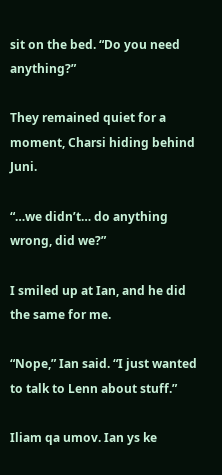sit on the bed. “Do you need anything?”

They remained quiet for a moment, Charsi hiding behind Juni.

“…we didn’t… do anything wrong, did we?”

I smiled up at Ian, and he did the same for me.

“Nope,” Ian said. “I just wanted to talk to Lenn about stuff.”

Iliam qa umov. Ian ys ke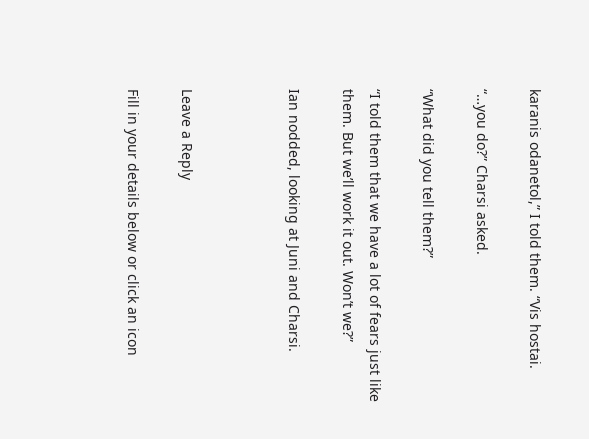karanis odanetol,” I told them. “Vis hostai.

“…you do?” Charsi asked.

“What did you tell them?”

“I told them that we have a lot of fears just like them. But we’ll work it out. Won’t we?”

Ian nodded, looking at Juni and Charsi.



Leave a Reply

Fill in your details below or click an icon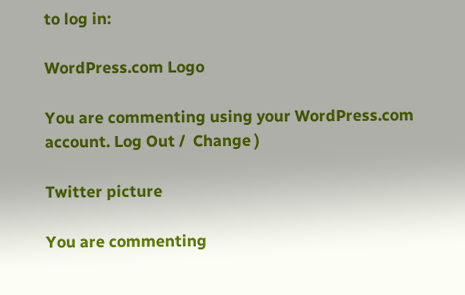to log in:

WordPress.com Logo

You are commenting using your WordPress.com account. Log Out /  Change )

Twitter picture

You are commenting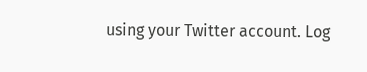using your Twitter account. Log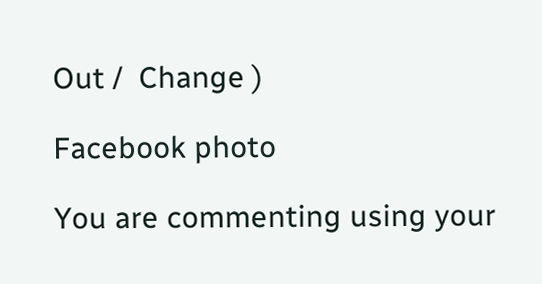Out /  Change )

Facebook photo

You are commenting using your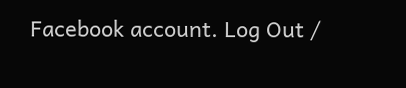Facebook account. Log Out /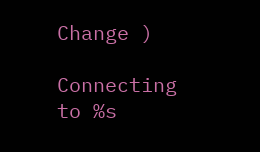Change )

Connecting to %s